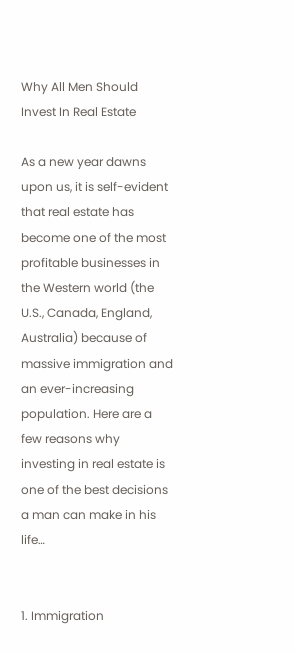Why All Men Should Invest In Real Estate

As a new year dawns upon us, it is self-evident that real estate has become one of the most profitable businesses in the Western world (the U.S., Canada, England, Australia) because of massive immigration and an ever-increasing population. Here are a few reasons why investing in real estate is one of the best decisions a man can make in his life…


1. Immigration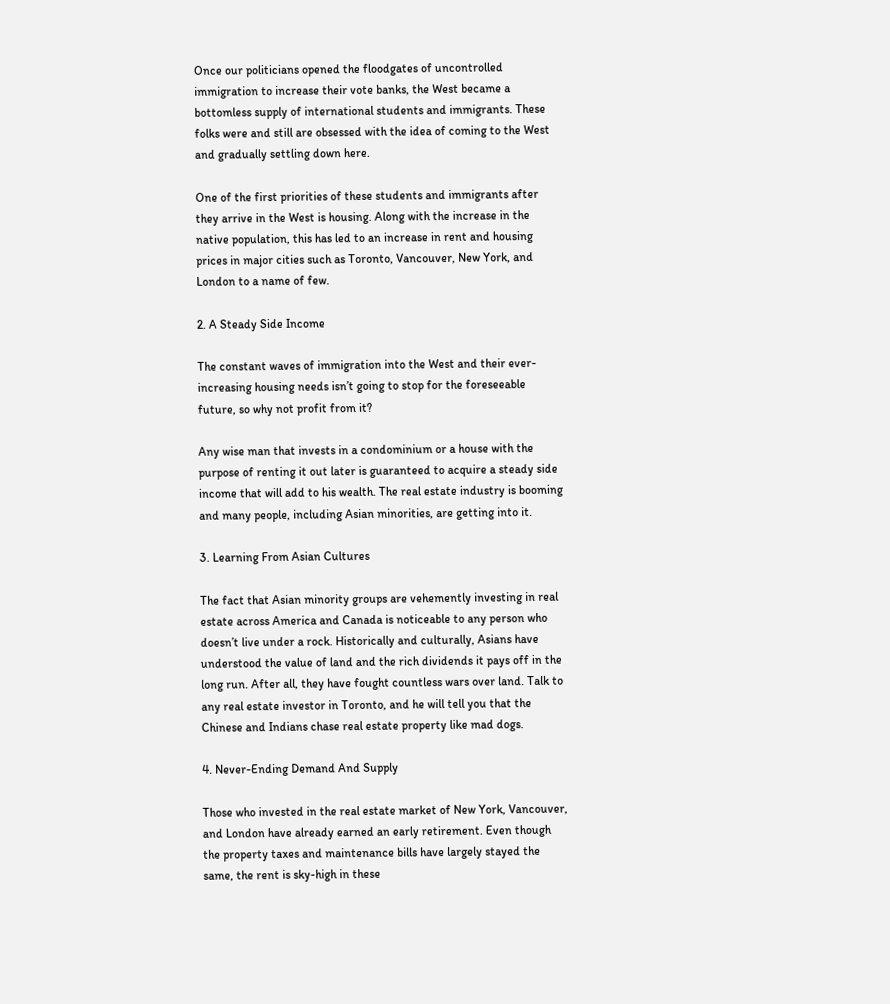Once our politicians opened the floodgates of uncontrolled immigration to increase their vote banks, the West became a bottomless supply of international students and immigrants. These folks were and still are obsessed with the idea of coming to the West and gradually settling down here.

One of the first priorities of these students and immigrants after they arrive in the West is housing. Along with the increase in the native population, this has led to an increase in rent and housing prices in major cities such as Toronto, Vancouver, New York, and London to a name of few.

2. A Steady Side Income

The constant waves of immigration into the West and their ever-increasing housing needs isn’t going to stop for the foreseeable future, so why not profit from it?

Any wise man that invests in a condominium or a house with the purpose of renting it out later is guaranteed to acquire a steady side income that will add to his wealth. The real estate industry is booming and many people, including Asian minorities, are getting into it.

3. Learning From Asian Cultures

The fact that Asian minority groups are vehemently investing in real estate across America and Canada is noticeable to any person who doesn’t live under a rock. Historically and culturally, Asians have understood the value of land and the rich dividends it pays off in the long run. After all, they have fought countless wars over land. Talk to any real estate investor in Toronto, and he will tell you that the Chinese and Indians chase real estate property like mad dogs.

4. Never-Ending Demand And Supply

Those who invested in the real estate market of New York, Vancouver, and London have already earned an early retirement. Even though the property taxes and maintenance bills have largely stayed the same, the rent is sky-high in these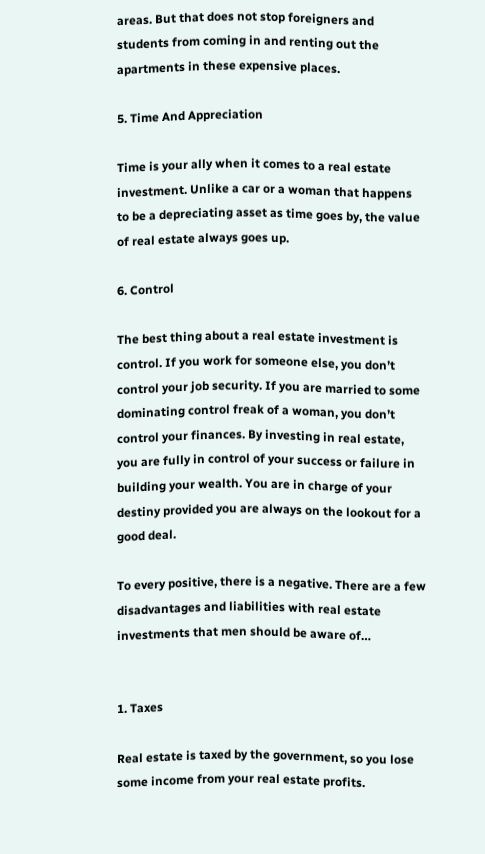areas. But that does not stop foreigners and students from coming in and renting out the apartments in these expensive places.

5. Time And Appreciation

Time is your ally when it comes to a real estate investment. Unlike a car or a woman that happens to be a depreciating asset as time goes by, the value of real estate always goes up.

6. Control

The best thing about a real estate investment is control. If you work for someone else, you don’t control your job security. If you are married to some dominating control freak of a woman, you don’t control your finances. By investing in real estate, you are fully in control of your success or failure in building your wealth. You are in charge of your destiny provided you are always on the lookout for a good deal.

To every positive, there is a negative. There are a few disadvantages and liabilities with real estate investments that men should be aware of…


1. Taxes

Real estate is taxed by the government, so you lose some income from your real estate profits.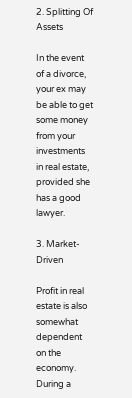2. Splitting Of Assets

In the event of a divorce, your ex may be able to get some money from your investments in real estate, provided she has a good lawyer.

3. Market-Driven

Profit in real estate is also somewhat dependent on the economy. During a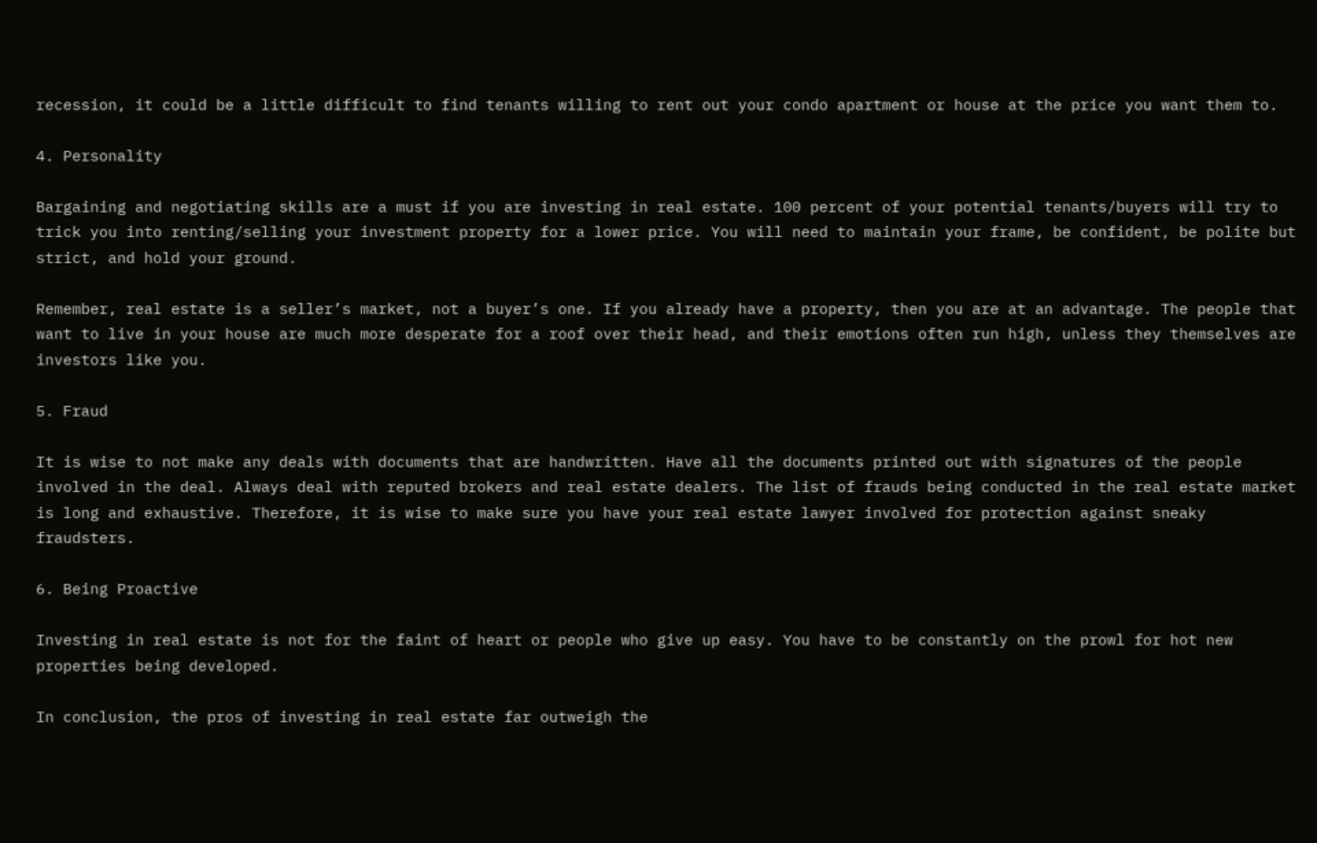recession, it could be a little difficult to find tenants willing to rent out your condo apartment or house at the price you want them to.

4. Personality

Bargaining and negotiating skills are a must if you are investing in real estate. 100 percent of your potential tenants/buyers will try to trick you into renting/selling your investment property for a lower price. You will need to maintain your frame, be confident, be polite but strict, and hold your ground.

Remember, real estate is a seller’s market, not a buyer’s one. If you already have a property, then you are at an advantage. The people that want to live in your house are much more desperate for a roof over their head, and their emotions often run high, unless they themselves are investors like you.

5. Fraud

It is wise to not make any deals with documents that are handwritten. Have all the documents printed out with signatures of the people involved in the deal. Always deal with reputed brokers and real estate dealers. The list of frauds being conducted in the real estate market is long and exhaustive. Therefore, it is wise to make sure you have your real estate lawyer involved for protection against sneaky fraudsters.

6. Being Proactive

Investing in real estate is not for the faint of heart or people who give up easy. You have to be constantly on the prowl for hot new properties being developed.

In conclusion, the pros of investing in real estate far outweigh the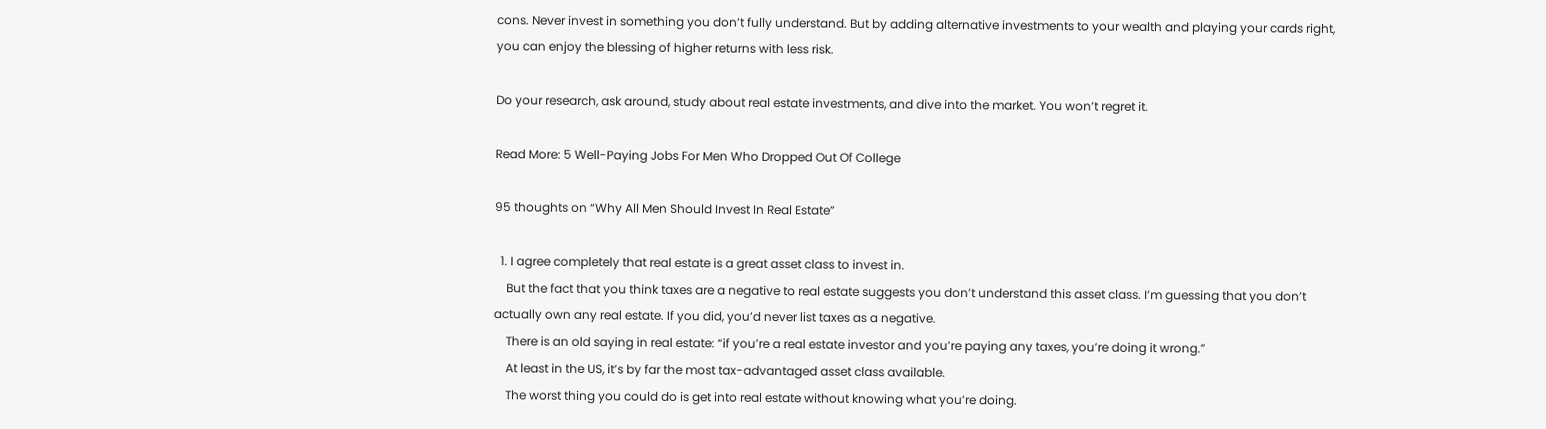cons. Never invest in something you don’t fully understand. But by adding alternative investments to your wealth and playing your cards right, you can enjoy the blessing of higher returns with less risk.

Do your research, ask around, study about real estate investments, and dive into the market. You won’t regret it.

Read More: 5 Well-Paying Jobs For Men Who Dropped Out Of College

95 thoughts on “Why All Men Should Invest In Real Estate”

  1. I agree completely that real estate is a great asset class to invest in.
    But the fact that you think taxes are a negative to real estate suggests you don’t understand this asset class. I’m guessing that you don’t actually own any real estate. If you did, you’d never list taxes as a negative.
    There is an old saying in real estate: “if you’re a real estate investor and you’re paying any taxes, you’re doing it wrong.”
    At least in the US, it’s by far the most tax-advantaged asset class available.
    The worst thing you could do is get into real estate without knowing what you’re doing.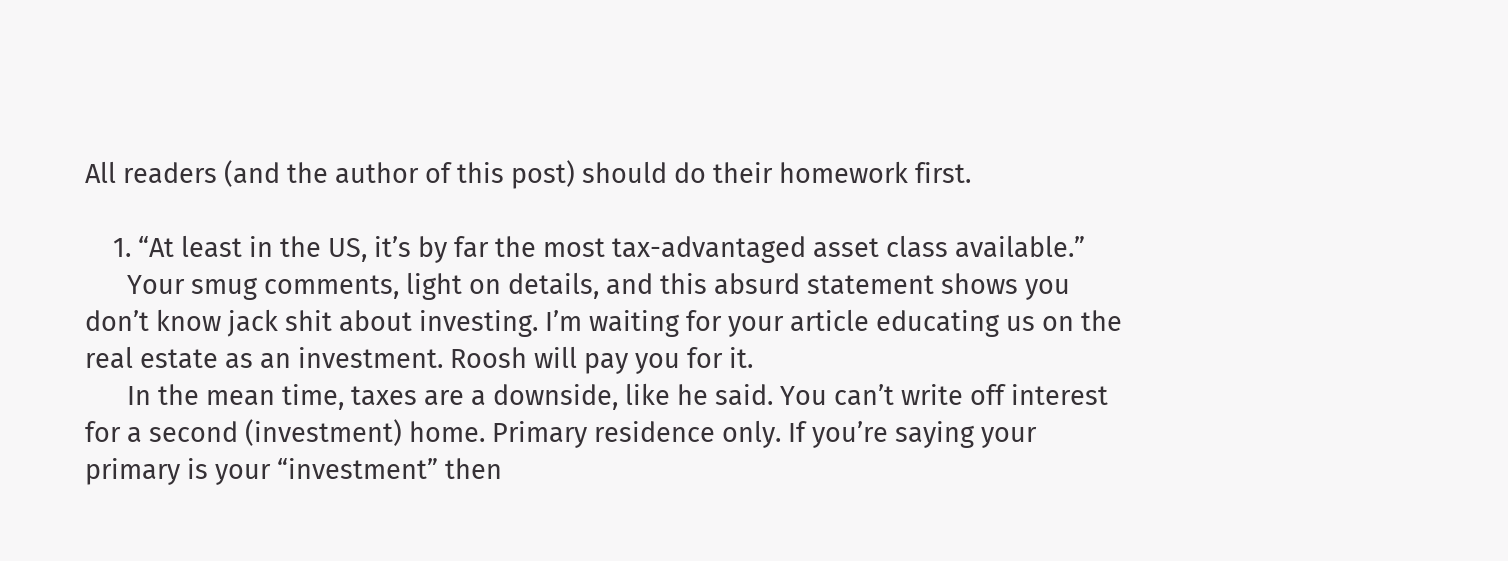All readers (and the author of this post) should do their homework first.

    1. “At least in the US, it’s by far the most tax-advantaged asset class available.”
      Your smug comments, light on details, and this absurd statement shows you don’t know jack shit about investing. I’m waiting for your article educating us on the real estate as an investment. Roosh will pay you for it.
      In the mean time, taxes are a downside, like he said. You can’t write off interest for a second (investment) home. Primary residence only. If you’re saying your primary is your “investment” then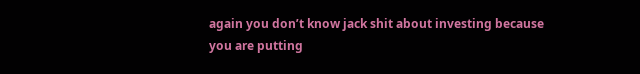again you don’t know jack shit about investing because you are putting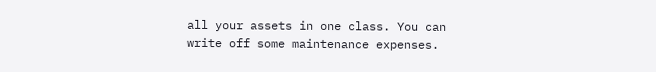all your assets in one class. You can write off some maintenance expenses.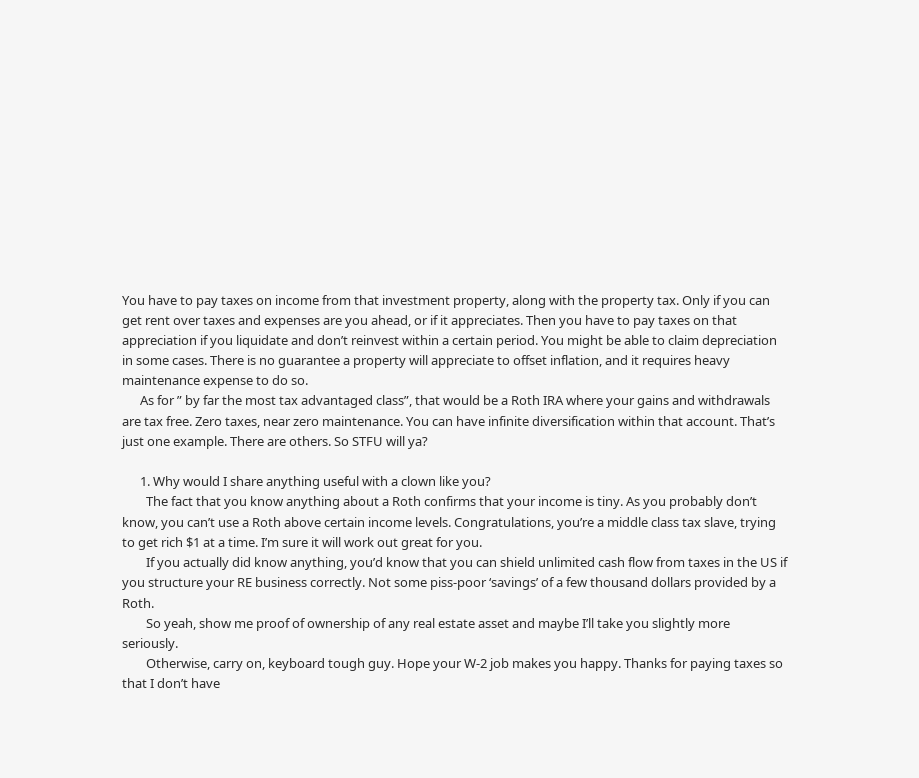You have to pay taxes on income from that investment property, along with the property tax. Only if you can get rent over taxes and expenses are you ahead, or if it appreciates. Then you have to pay taxes on that appreciation if you liquidate and don’t reinvest within a certain period. You might be able to claim depreciation in some cases. There is no guarantee a property will appreciate to offset inflation, and it requires heavy maintenance expense to do so.
      As for ” by far the most tax advantaged class”, that would be a Roth IRA where your gains and withdrawals are tax free. Zero taxes, near zero maintenance. You can have infinite diversification within that account. That’s just one example. There are others. So STFU will ya?

      1. Why would I share anything useful with a clown like you?
        The fact that you know anything about a Roth confirms that your income is tiny. As you probably don’t know, you can’t use a Roth above certain income levels. Congratulations, you’re a middle class tax slave, trying to get rich $1 at a time. I’m sure it will work out great for you.
        If you actually did know anything, you’d know that you can shield unlimited cash flow from taxes in the US if you structure your RE business correctly. Not some piss-poor ‘savings’ of a few thousand dollars provided by a Roth.
        So yeah, show me proof of ownership of any real estate asset and maybe I’ll take you slightly more seriously.
        Otherwise, carry on, keyboard tough guy. Hope your W-2 job makes you happy. Thanks for paying taxes so that I don’t have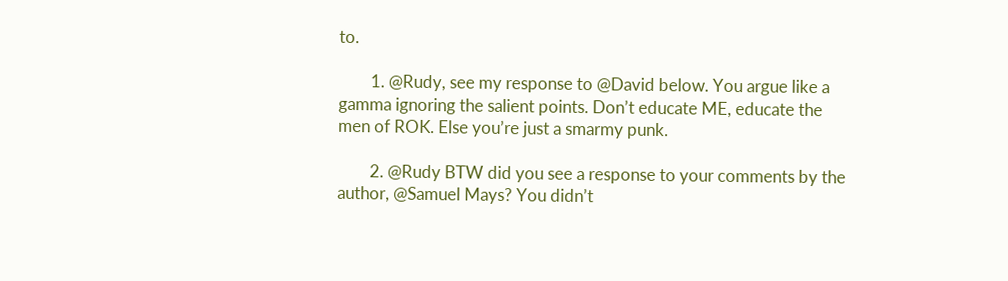to.

        1. @Rudy, see my response to @David below. You argue like a gamma ignoring the salient points. Don’t educate ME, educate the men of ROK. Else you’re just a smarmy punk.

        2. @Rudy BTW did you see a response to your comments by the author, @Samuel Mays? You didn’t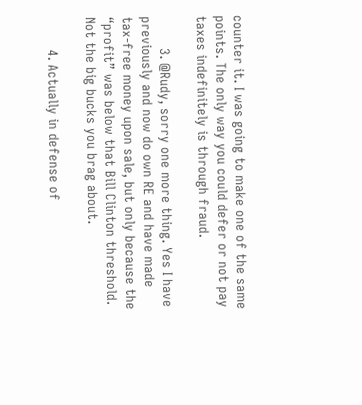counter it. I was going to make one of the same points. The only way you could defer or not pay taxes indefinitely is through fraud.

        3. @Rudy, sorry one more thing. Yes I have previously and now do own RE and have made tax-free money upon sale, but only because the “profit” was below that Bill Clinton threshold. Not the big bucks you brag about.

        4. Actually in defense of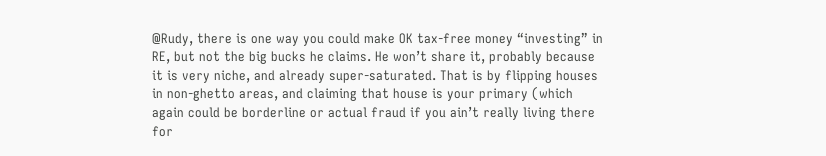@Rudy, there is one way you could make OK tax-free money “investing” in RE, but not the big bucks he claims. He won’t share it, probably because it is very niche, and already super-saturated. That is by flipping houses in non-ghetto areas, and claiming that house is your primary (which again could be borderline or actual fraud if you ain’t really living there for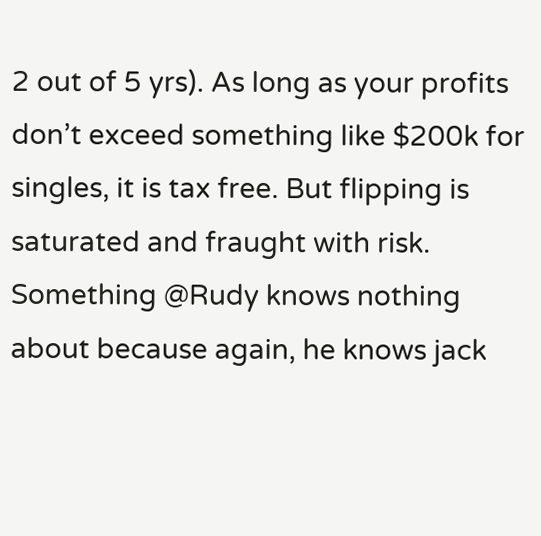2 out of 5 yrs). As long as your profits don’t exceed something like $200k for singles, it is tax free. But flipping is saturated and fraught with risk. Something @Rudy knows nothing about because again, he knows jack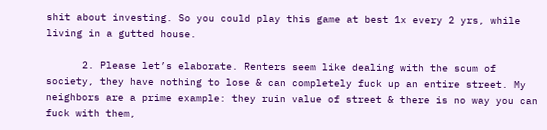shit about investing. So you could play this game at best 1x every 2 yrs, while living in a gutted house.

      2. Please let’s elaborate. Renters seem like dealing with the scum of society, they have nothing to lose & can completely fuck up an entire street. My neighbors are a prime example: they ruin value of street & there is no way you can fuck with them,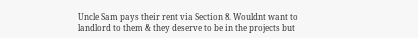Uncle Sam pays their rent via Section 8. Wouldnt want to landlord to them & they deserve to be in the projects but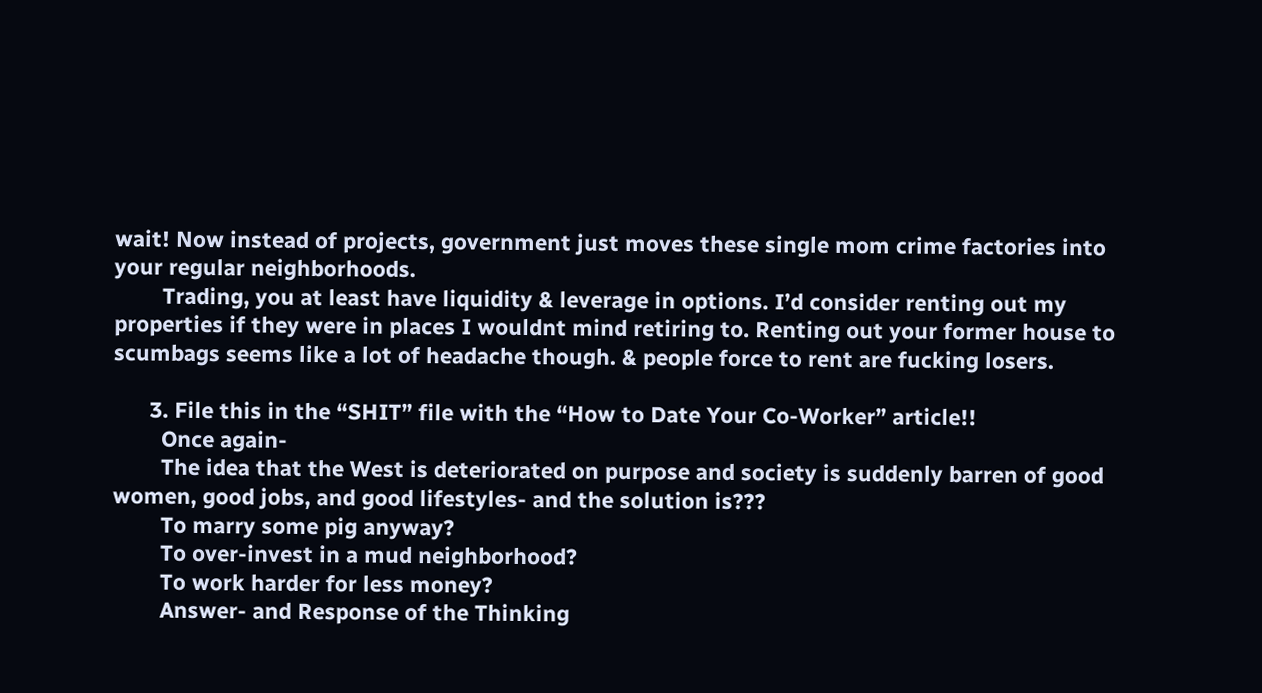wait! Now instead of projects, government just moves these single mom crime factories into your regular neighborhoods.
        Trading, you at least have liquidity & leverage in options. I’d consider renting out my properties if they were in places I wouldnt mind retiring to. Renting out your former house to scumbags seems like a lot of headache though. & people force to rent are fucking losers.

      3. File this in the “SHIT” file with the “How to Date Your Co-Worker” article!!
        Once again-
        The idea that the West is deteriorated on purpose and society is suddenly barren of good women, good jobs, and good lifestyles- and the solution is???
        To marry some pig anyway?
        To over-invest in a mud neighborhood?
        To work harder for less money?
        Answer- and Response of the Thinking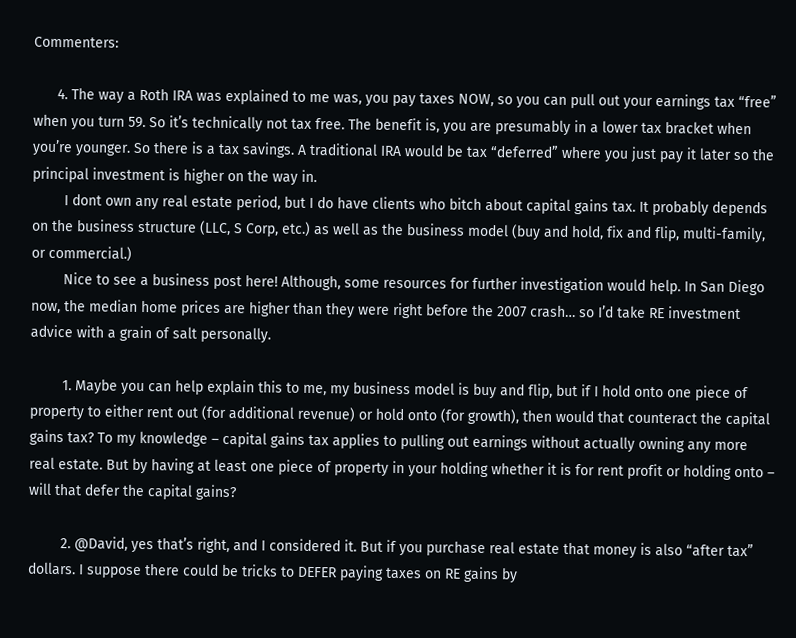Commenters:

      4. The way a Roth IRA was explained to me was, you pay taxes NOW, so you can pull out your earnings tax “free” when you turn 59. So it’s technically not tax free. The benefit is, you are presumably in a lower tax bracket when you’re younger. So there is a tax savings. A traditional IRA would be tax “deferred” where you just pay it later so the principal investment is higher on the way in.
        I dont own any real estate period, but I do have clients who bitch about capital gains tax. It probably depends on the business structure (LLC, S Corp, etc.) as well as the business model (buy and hold, fix and flip, multi-family, or commercial.)
        Nice to see a business post here! Although, some resources for further investigation would help. In San Diego now, the median home prices are higher than they were right before the 2007 crash… so I’d take RE investment advice with a grain of salt personally.

        1. Maybe you can help explain this to me, my business model is buy and flip, but if I hold onto one piece of property to either rent out (for additional revenue) or hold onto (for growth), then would that counteract the capital gains tax? To my knowledge – capital gains tax applies to pulling out earnings without actually owning any more real estate. But by having at least one piece of property in your holding whether it is for rent profit or holding onto – will that defer the capital gains?

        2. @David, yes that’s right, and I considered it. But if you purchase real estate that money is also “after tax” dollars. I suppose there could be tricks to DEFER paying taxes on RE gains by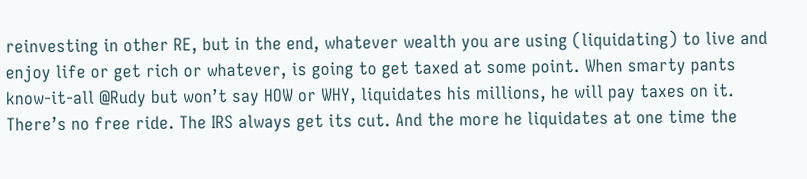reinvesting in other RE, but in the end, whatever wealth you are using (liquidating) to live and enjoy life or get rich or whatever, is going to get taxed at some point. When smarty pants know-it-all @Rudy but won’t say HOW or WHY, liquidates his millions, he will pay taxes on it. There’s no free ride. The IRS always get its cut. And the more he liquidates at one time the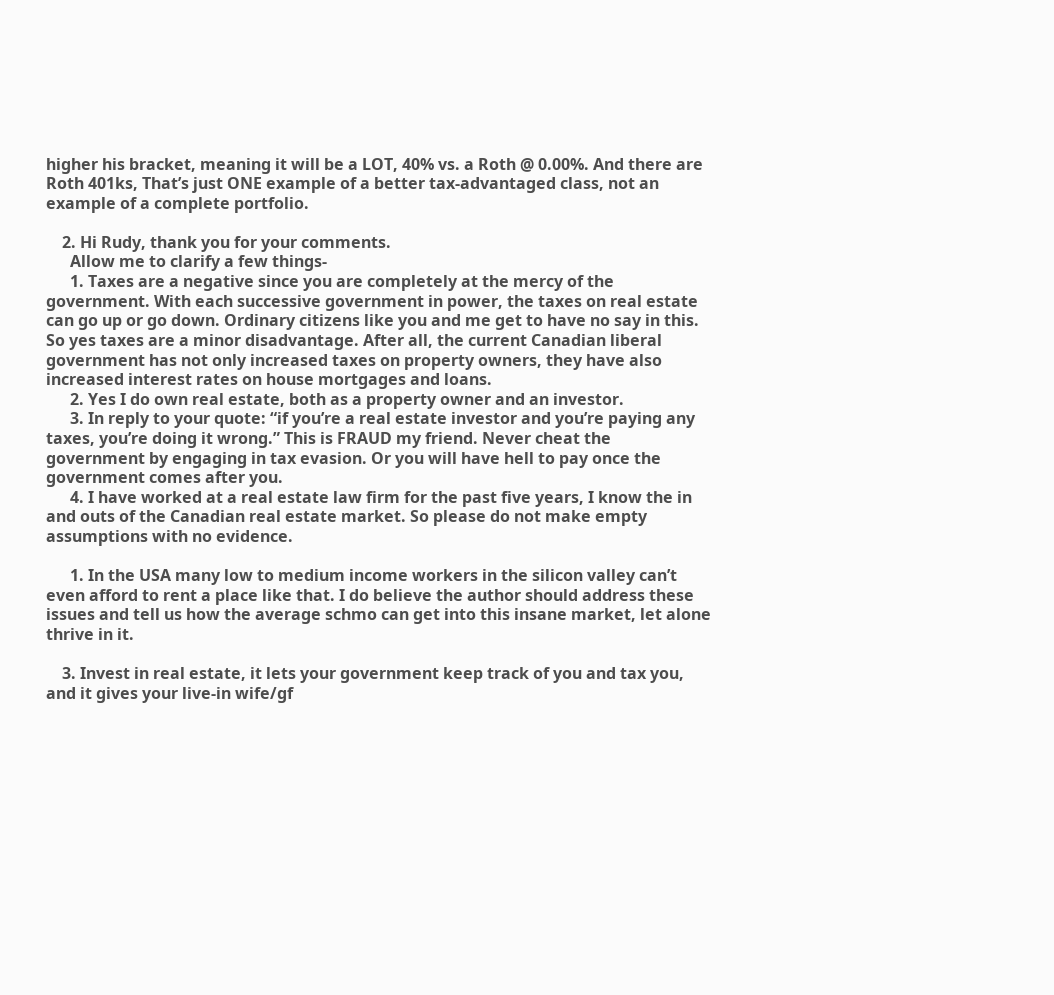higher his bracket, meaning it will be a LOT, 40% vs. a Roth @ 0.00%. And there are Roth 401ks, That’s just ONE example of a better tax-advantaged class, not an example of a complete portfolio.

    2. Hi Rudy, thank you for your comments.
      Allow me to clarify a few things-
      1. Taxes are a negative since you are completely at the mercy of the government. With each successive government in power, the taxes on real estate can go up or go down. Ordinary citizens like you and me get to have no say in this. So yes taxes are a minor disadvantage. After all, the current Canadian liberal government has not only increased taxes on property owners, they have also increased interest rates on house mortgages and loans.
      2. Yes I do own real estate, both as a property owner and an investor.
      3. In reply to your quote: “if you’re a real estate investor and you’re paying any taxes, you’re doing it wrong.” This is FRAUD my friend. Never cheat the government by engaging in tax evasion. Or you will have hell to pay once the government comes after you.
      4. I have worked at a real estate law firm for the past five years, I know the in and outs of the Canadian real estate market. So please do not make empty assumptions with no evidence.

      1. In the USA many low to medium income workers in the silicon valley can’t even afford to rent a place like that. I do believe the author should address these issues and tell us how the average schmo can get into this insane market, let alone thrive in it.

    3. Invest in real estate, it lets your government keep track of you and tax you, and it gives your live-in wife/gf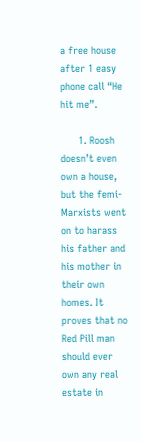a free house after 1 easy phone call “He hit me”.

      1. Roosh doesn’t even own a house, but the femi-Marxists went on to harass his father and his mother in their own homes. It proves that no Red Pill man should ever own any real estate in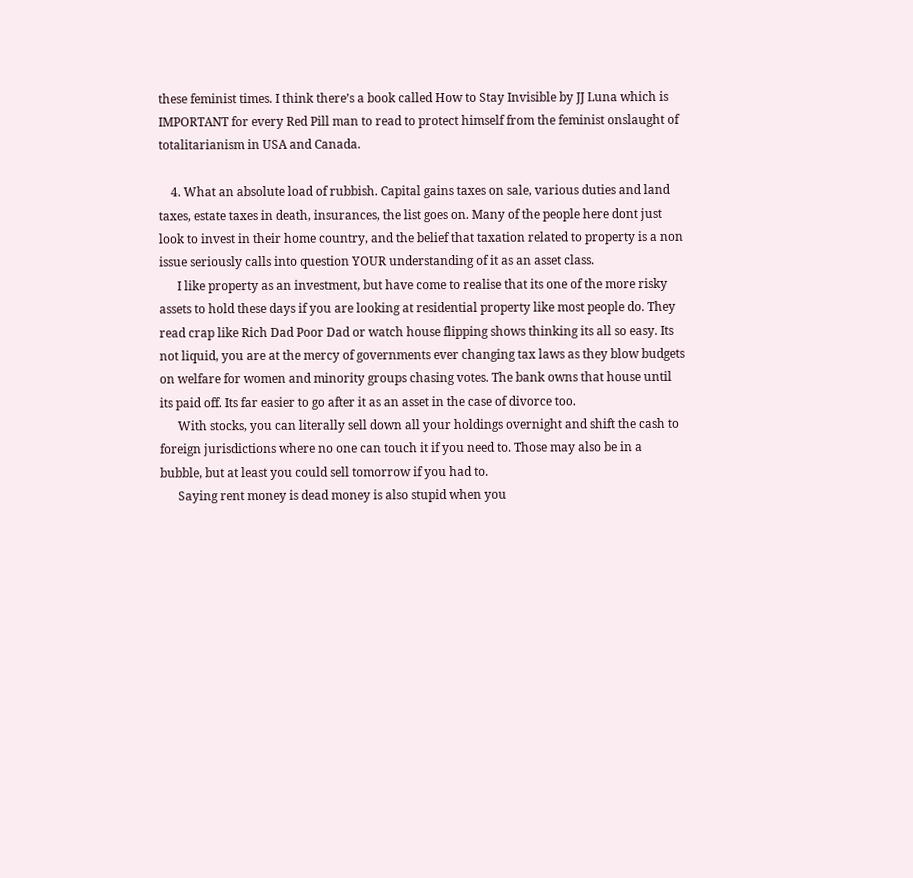these feminist times. I think there’s a book called How to Stay Invisible by JJ Luna which is IMPORTANT for every Red Pill man to read to protect himself from the feminist onslaught of totalitarianism in USA and Canada.

    4. What an absolute load of rubbish. Capital gains taxes on sale, various duties and land taxes, estate taxes in death, insurances, the list goes on. Many of the people here dont just look to invest in their home country, and the belief that taxation related to property is a non issue seriously calls into question YOUR understanding of it as an asset class.
      I like property as an investment, but have come to realise that its one of the more risky assets to hold these days if you are looking at residential property like most people do. They read crap like Rich Dad Poor Dad or watch house flipping shows thinking its all so easy. Its not liquid, you are at the mercy of governments ever changing tax laws as they blow budgets on welfare for women and minority groups chasing votes. The bank owns that house until its paid off. Its far easier to go after it as an asset in the case of divorce too.
      With stocks, you can literally sell down all your holdings overnight and shift the cash to foreign jurisdictions where no one can touch it if you need to. Those may also be in a bubble, but at least you could sell tomorrow if you had to.
      Saying rent money is dead money is also stupid when you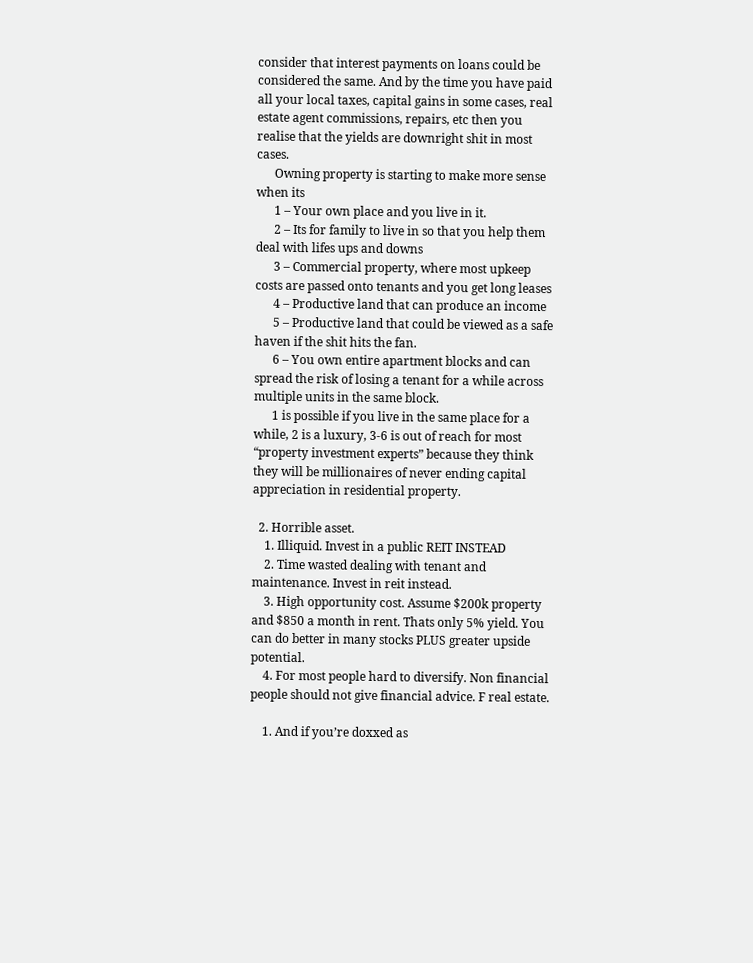consider that interest payments on loans could be considered the same. And by the time you have paid all your local taxes, capital gains in some cases, real estate agent commissions, repairs, etc then you realise that the yields are downright shit in most cases.
      Owning property is starting to make more sense when its
      1 – Your own place and you live in it.
      2 – Its for family to live in so that you help them deal with lifes ups and downs
      3 – Commercial property, where most upkeep costs are passed onto tenants and you get long leases
      4 – Productive land that can produce an income
      5 – Productive land that could be viewed as a safe haven if the shit hits the fan.
      6 – You own entire apartment blocks and can spread the risk of losing a tenant for a while across multiple units in the same block.
      1 is possible if you live in the same place for a while, 2 is a luxury, 3-6 is out of reach for most “property investment experts” because they think they will be millionaires of never ending capital appreciation in residential property.

  2. Horrible asset.
    1. Illiquid. Invest in a public REIT INSTEAD
    2. Time wasted dealing with tenant and maintenance. Invest in reit instead.
    3. High opportunity cost. Assume $200k property and $850 a month in rent. Thats only 5% yield. You can do better in many stocks PLUS greater upside potential.
    4. For most people hard to diversify. Non financial people should not give financial advice. F real estate.

    1. And if you’re doxxed as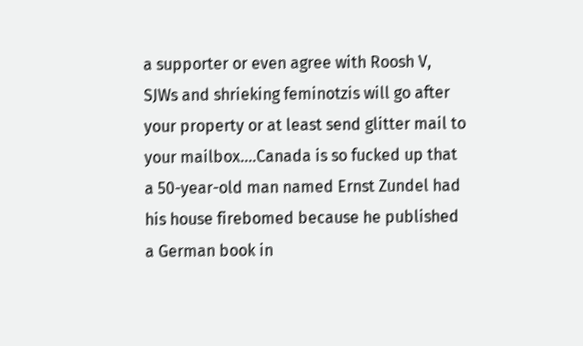a supporter or even agree with Roosh V, SJWs and shrieking feminotzis will go after your property or at least send glitter mail to your mailbox….Canada is so fucked up that a 50-year-old man named Ernst Zundel had his house firebomed because he published a German book in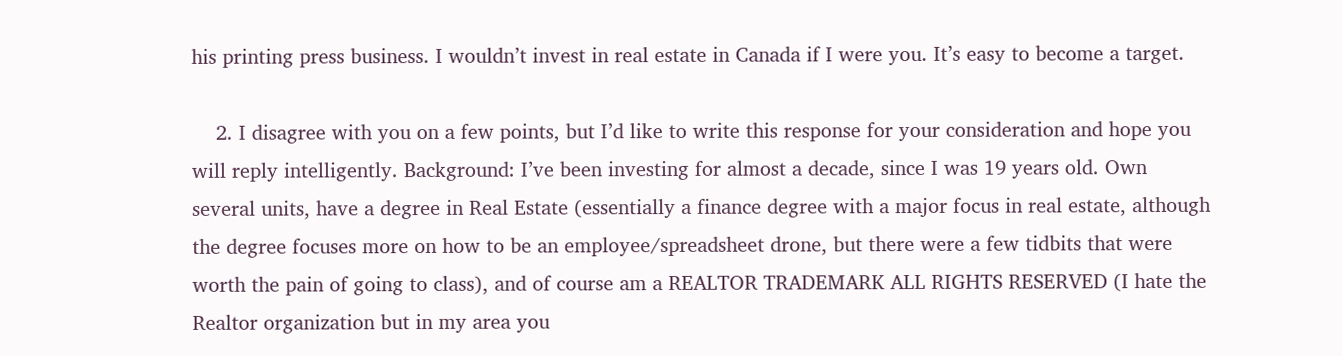his printing press business. I wouldn’t invest in real estate in Canada if I were you. It’s easy to become a target.

    2. I disagree with you on a few points, but I’d like to write this response for your consideration and hope you will reply intelligently. Background: I’ve been investing for almost a decade, since I was 19 years old. Own several units, have a degree in Real Estate (essentially a finance degree with a major focus in real estate, although the degree focuses more on how to be an employee/spreadsheet drone, but there were a few tidbits that were worth the pain of going to class), and of course am a REALTOR TRADEMARK ALL RIGHTS RESERVED (I hate the Realtor organization but in my area you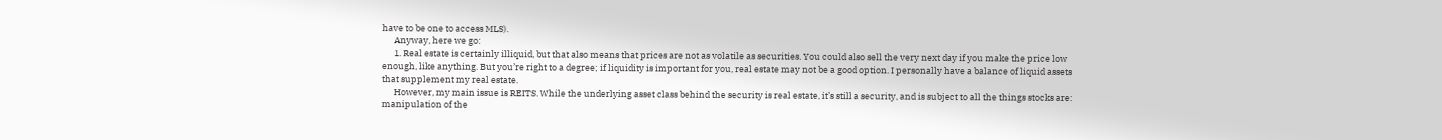have to be one to access MLS).
      Anyway, here we go:
      1. Real estate is certainly illiquid, but that also means that prices are not as volatile as securities. You could also sell the very next day if you make the price low enough, like anything. But you’re right to a degree; if liquidity is important for you, real estate may not be a good option. I personally have a balance of liquid assets that supplement my real estate.
      However, my main issue is REITS. While the underlying asset class behind the security is real estate, it’s still a security, and is subject to all the things stocks are: manipulation of the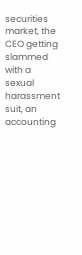securities market, the CEO getting slammed with a sexual harassment suit, an accounting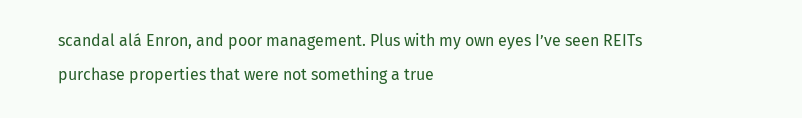scandal alá Enron, and poor management. Plus with my own eyes I’ve seen REITs purchase properties that were not something a true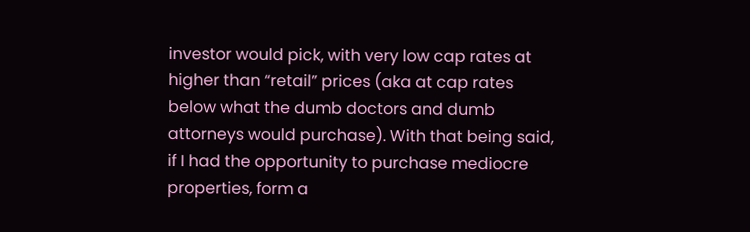investor would pick, with very low cap rates at higher than “retail” prices (aka at cap rates below what the dumb doctors and dumb attorneys would purchase). With that being said, if I had the opportunity to purchase mediocre properties, form a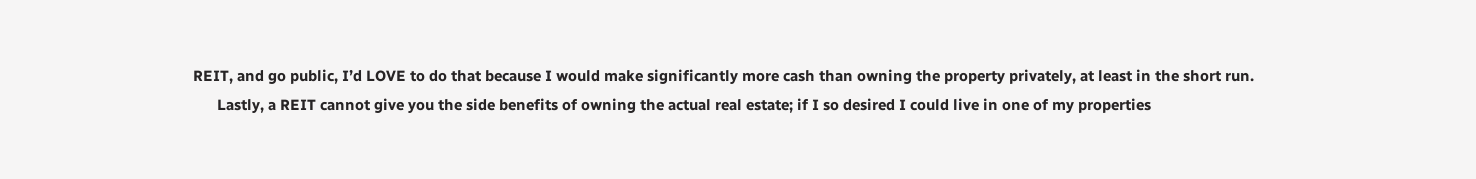REIT, and go public, I’d LOVE to do that because I would make significantly more cash than owning the property privately, at least in the short run.
      Lastly, a REIT cannot give you the side benefits of owning the actual real estate; if I so desired I could live in one of my properties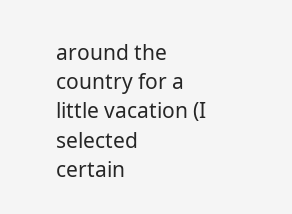around the country for a little vacation (I selected certain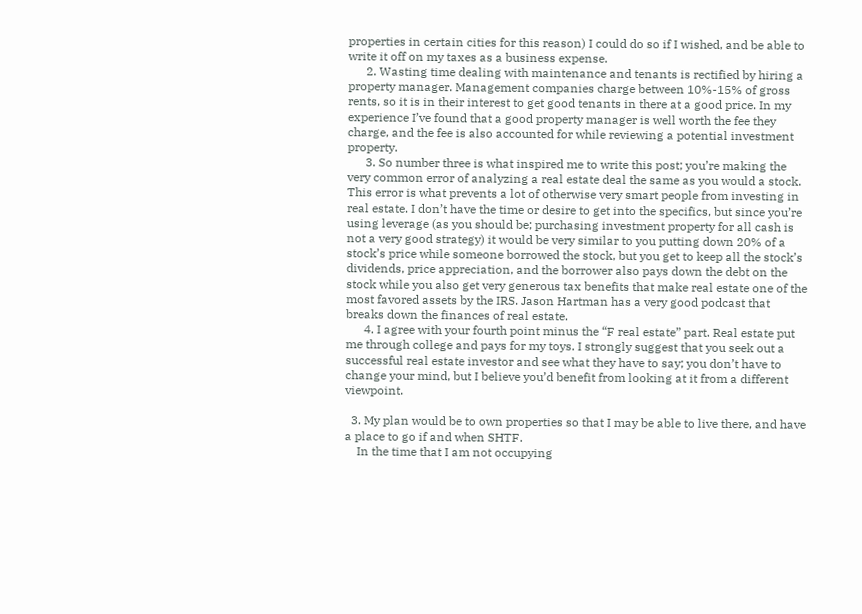properties in certain cities for this reason) I could do so if I wished, and be able to write it off on my taxes as a business expense.
      2. Wasting time dealing with maintenance and tenants is rectified by hiring a property manager. Management companies charge between 10%-15% of gross rents, so it is in their interest to get good tenants in there at a good price. In my experience I’ve found that a good property manager is well worth the fee they charge, and the fee is also accounted for while reviewing a potential investment property.
      3. So number three is what inspired me to write this post; you’re making the very common error of analyzing a real estate deal the same as you would a stock. This error is what prevents a lot of otherwise very smart people from investing in real estate. I don’t have the time or desire to get into the specifics, but since you’re using leverage (as you should be; purchasing investment property for all cash is not a very good strategy) it would be very similar to you putting down 20% of a stock’s price while someone borrowed the stock, but you get to keep all the stock’s dividends, price appreciation, and the borrower also pays down the debt on the stock while you also get very generous tax benefits that make real estate one of the most favored assets by the IRS. Jason Hartman has a very good podcast that breaks down the finances of real estate.
      4. I agree with your fourth point minus the “F real estate” part. Real estate put me through college and pays for my toys. I strongly suggest that you seek out a successful real estate investor and see what they have to say; you don’t have to change your mind, but I believe you’d benefit from looking at it from a different viewpoint.

  3. My plan would be to own properties so that I may be able to live there, and have a place to go if and when SHTF.
    In the time that I am not occupying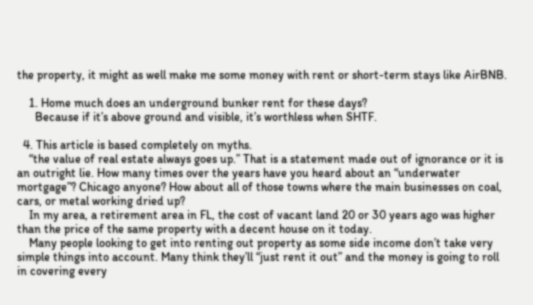the property, it might as well make me some money with rent or short-term stays like AirBNB.

    1. Home much does an underground bunker rent for these days?
      Because if it’s above ground and visible, it’s worthless when SHTF.

  4. This article is based completely on myths.
    “the value of real estate always goes up.” That is a statement made out of ignorance or it is an outright lie. How many times over the years have you heard about an “underwater mortgage”? Chicago anyone? How about all of those towns where the main businesses on coal, cars, or metal working dried up?
    In my area, a retirement area in FL, the cost of vacant land 20 or 30 years ago was higher than the price of the same property with a decent house on it today.
    Many people looking to get into renting out property as some side income don’t take very simple things into account. Many think they’ll “just rent it out” and the money is going to roll in covering every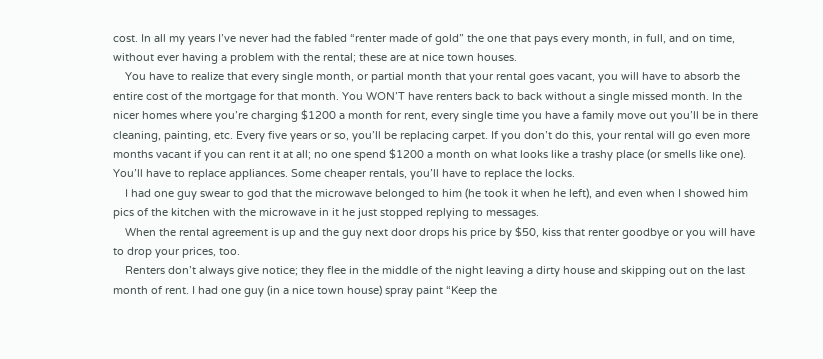cost. In all my years I’ve never had the fabled “renter made of gold” the one that pays every month, in full, and on time, without ever having a problem with the rental; these are at nice town houses.
    You have to realize that every single month, or partial month that your rental goes vacant, you will have to absorb the entire cost of the mortgage for that month. You WON’T have renters back to back without a single missed month. In the nicer homes where you’re charging $1200 a month for rent, every single time you have a family move out you’ll be in there cleaning, painting, etc. Every five years or so, you’ll be replacing carpet. If you don’t do this, your rental will go even more months vacant if you can rent it at all; no one spend $1200 a month on what looks like a trashy place (or smells like one). You’ll have to replace appliances. Some cheaper rentals, you’ll have to replace the locks.
    I had one guy swear to god that the microwave belonged to him (he took it when he left), and even when I showed him pics of the kitchen with the microwave in it he just stopped replying to messages.
    When the rental agreement is up and the guy next door drops his price by $50, kiss that renter goodbye or you will have to drop your prices, too.
    Renters don’t always give notice; they flee in the middle of the night leaving a dirty house and skipping out on the last month of rent. I had one guy (in a nice town house) spray paint “Keep the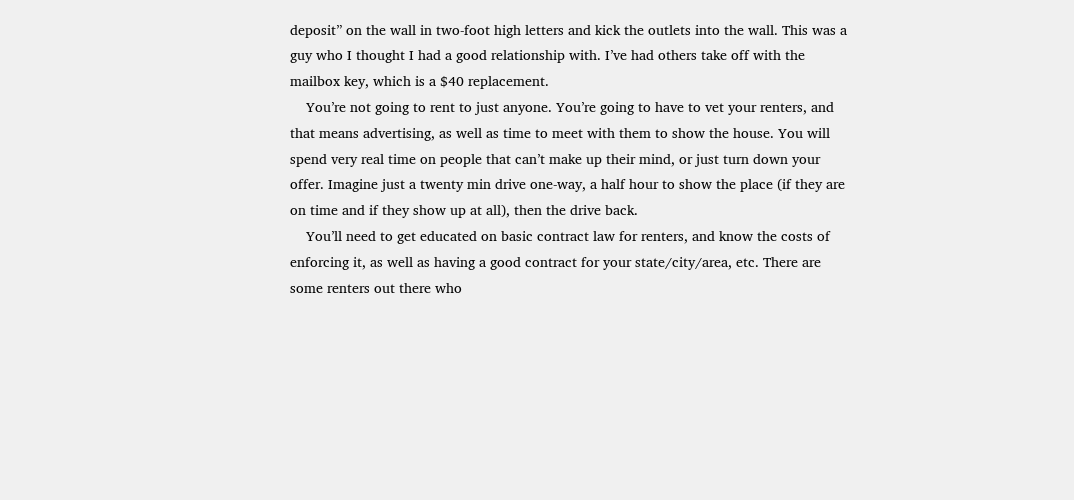deposit” on the wall in two-foot high letters and kick the outlets into the wall. This was a guy who I thought I had a good relationship with. I’ve had others take off with the mailbox key, which is a $40 replacement.
    You’re not going to rent to just anyone. You’re going to have to vet your renters, and that means advertising, as well as time to meet with them to show the house. You will spend very real time on people that can’t make up their mind, or just turn down your offer. Imagine just a twenty min drive one-way, a half hour to show the place (if they are on time and if they show up at all), then the drive back.
    You’ll need to get educated on basic contract law for renters, and know the costs of enforcing it, as well as having a good contract for your state/city/area, etc. There are some renters out there who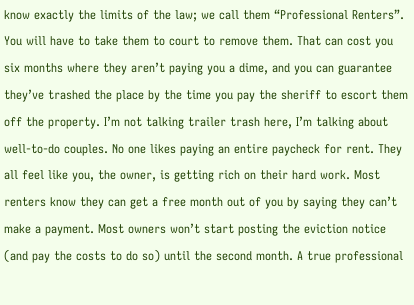know exactly the limits of the law; we call them “Professional Renters”. You will have to take them to court to remove them. That can cost you six months where they aren’t paying you a dime, and you can guarantee they’ve trashed the place by the time you pay the sheriff to escort them off the property. I’m not talking trailer trash here, I’m talking about well-to-do couples. No one likes paying an entire paycheck for rent. They all feel like you, the owner, is getting rich on their hard work. Most renters know they can get a free month out of you by saying they can’t make a payment. Most owners won’t start posting the eviction notice (and pay the costs to do so) until the second month. A true professional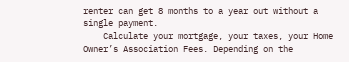renter can get 8 months to a year out without a single payment.
    Calculate your mortgage, your taxes, your Home Owner’s Association Fees. Depending on the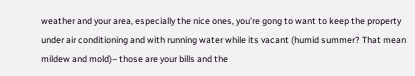weather and your area, especially the nice ones, you’re gong to want to keep the property under air conditioning and with running water while its vacant (humid summer? That mean mildew and mold)– those are your bills and the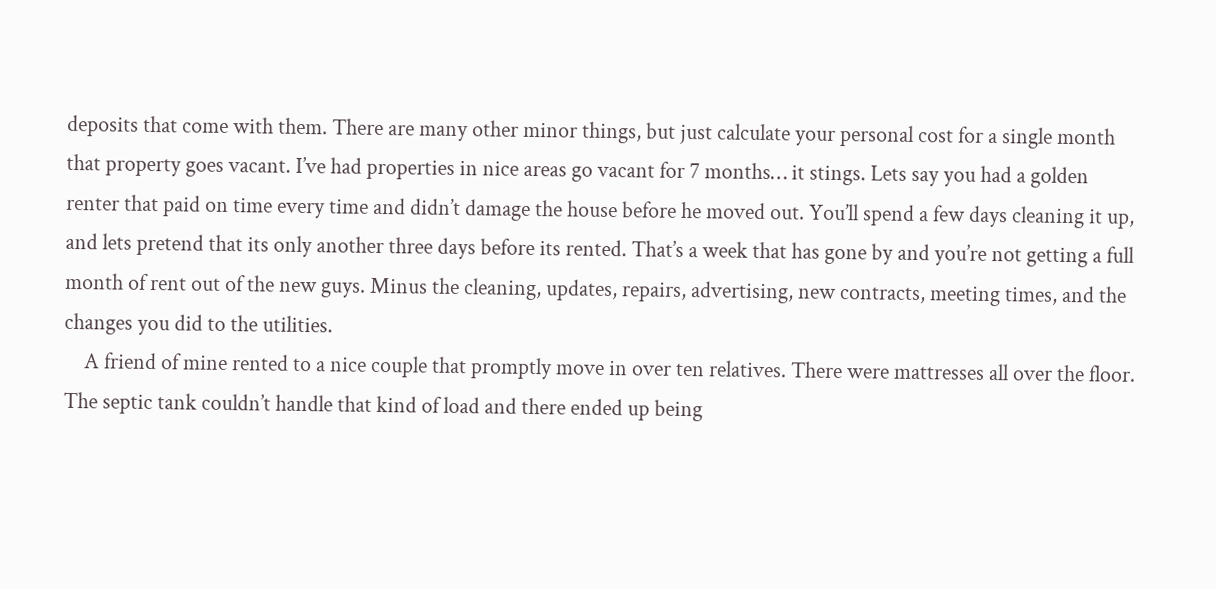deposits that come with them. There are many other minor things, but just calculate your personal cost for a single month that property goes vacant. I’ve had properties in nice areas go vacant for 7 months… it stings. Lets say you had a golden renter that paid on time every time and didn’t damage the house before he moved out. You’ll spend a few days cleaning it up, and lets pretend that its only another three days before its rented. That’s a week that has gone by and you’re not getting a full month of rent out of the new guys. Minus the cleaning, updates, repairs, advertising, new contracts, meeting times, and the changes you did to the utilities.
    A friend of mine rented to a nice couple that promptly move in over ten relatives. There were mattresses all over the floor. The septic tank couldn’t handle that kind of load and there ended up being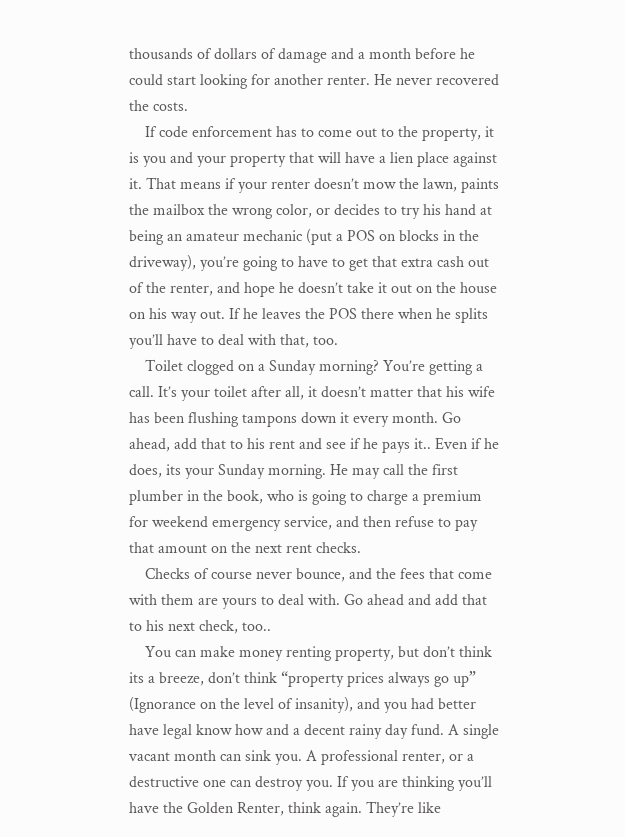thousands of dollars of damage and a month before he could start looking for another renter. He never recovered the costs.
    If code enforcement has to come out to the property, it is you and your property that will have a lien place against it. That means if your renter doesn’t mow the lawn, paints the mailbox the wrong color, or decides to try his hand at being an amateur mechanic (put a POS on blocks in the driveway), you’re going to have to get that extra cash out of the renter, and hope he doesn’t take it out on the house on his way out. If he leaves the POS there when he splits you’ll have to deal with that, too.
    Toilet clogged on a Sunday morning? You’re getting a call. It’s your toilet after all, it doesn’t matter that his wife has been flushing tampons down it every month. Go ahead, add that to his rent and see if he pays it.. Even if he does, its your Sunday morning. He may call the first plumber in the book, who is going to charge a premium for weekend emergency service, and then refuse to pay that amount on the next rent checks.
    Checks of course never bounce, and the fees that come with them are yours to deal with. Go ahead and add that to his next check, too..
    You can make money renting property, but don’t think its a breeze, don’t think “property prices always go up” (Ignorance on the level of insanity), and you had better have legal know how and a decent rainy day fund. A single vacant month can sink you. A professional renter, or a destructive one can destroy you. If you are thinking you’ll have the Golden Renter, think again. They’re like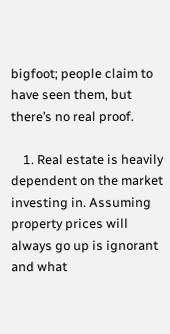bigfoot; people claim to have seen them, but there’s no real proof.

    1. Real estate is heavily dependent on the market investing in. Assuming property prices will always go up is ignorant and what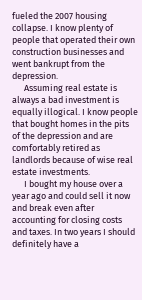fueled the 2007 housing collapse. I know plenty of people that operated their own construction businesses and went bankrupt from the depression.
      Assuming real estate is always a bad investment is equally illogical. I know people that bought homes in the pits of the depression and are comfortably retired as landlords because of wise real estate investments.
      I bought my house over a year ago and could sell it now and break even after accounting for closing costs and taxes. In two years I should definitely have a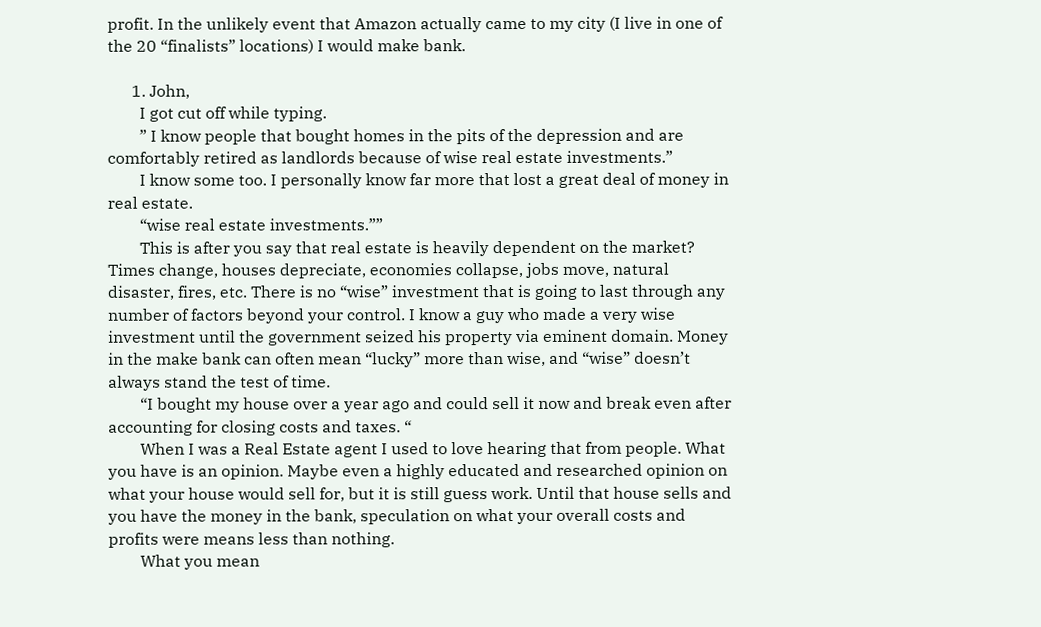profit. In the unlikely event that Amazon actually came to my city (I live in one of the 20 “finalists” locations) I would make bank.

      1. John,
        I got cut off while typing.
        ” I know people that bought homes in the pits of the depression and are comfortably retired as landlords because of wise real estate investments.”
        I know some too. I personally know far more that lost a great deal of money in real estate.
        “wise real estate investments.””
        This is after you say that real estate is heavily dependent on the market? Times change, houses depreciate, economies collapse, jobs move, natural disaster, fires, etc. There is no “wise” investment that is going to last through any number of factors beyond your control. I know a guy who made a very wise investment until the government seized his property via eminent domain. Money in the make bank can often mean “lucky” more than wise, and “wise” doesn’t always stand the test of time.
        “I bought my house over a year ago and could sell it now and break even after accounting for closing costs and taxes. “
        When I was a Real Estate agent I used to love hearing that from people. What you have is an opinion. Maybe even a highly educated and researched opinion on what your house would sell for, but it is still guess work. Until that house sells and you have the money in the bank, speculation on what your overall costs and profits were means less than nothing.
        What you mean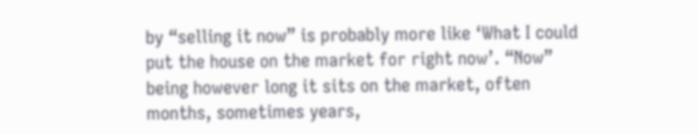by “selling it now” is probably more like ‘What I could put the house on the market for right now’. “Now” being however long it sits on the market, often months, sometimes years,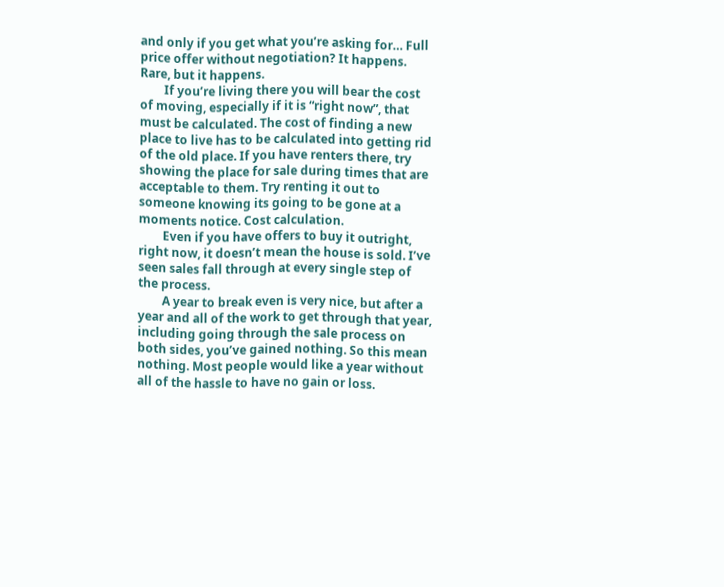and only if you get what you’re asking for… Full price offer without negotiation? It happens. Rare, but it happens.
        If you’re living there you will bear the cost of moving, especially if it is “right now”, that must be calculated. The cost of finding a new place to live has to be calculated into getting rid of the old place. If you have renters there, try showing the place for sale during times that are acceptable to them. Try renting it out to someone knowing its going to be gone at a moments notice. Cost calculation.
        Even if you have offers to buy it outright, right now, it doesn’t mean the house is sold. I’ve seen sales fall through at every single step of the process.
        A year to break even is very nice, but after a year and all of the work to get through that year, including going through the sale process on both sides, you’ve gained nothing. So this mean nothing. Most people would like a year without all of the hassle to have no gain or loss.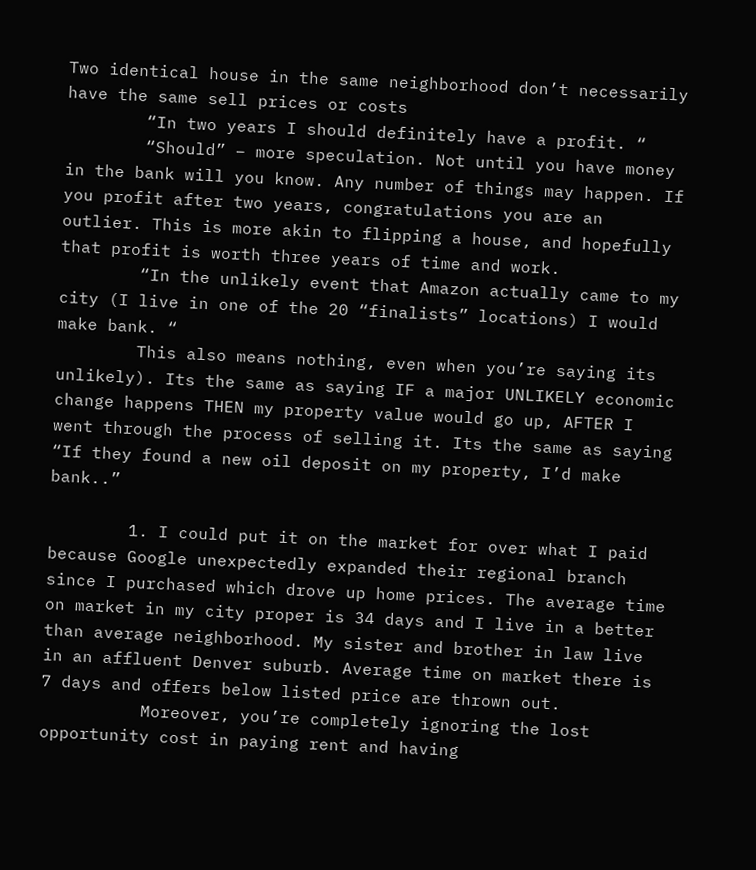Two identical house in the same neighborhood don’t necessarily have the same sell prices or costs
        “In two years I should definitely have a profit. “
        “Should” – more speculation. Not until you have money in the bank will you know. Any number of things may happen. If you profit after two years, congratulations you are an outlier. This is more akin to flipping a house, and hopefully that profit is worth three years of time and work.
        “In the unlikely event that Amazon actually came to my city (I live in one of the 20 “finalists” locations) I would make bank. “
        This also means nothing, even when you’re saying its unlikely). Its the same as saying IF a major UNLIKELY economic change happens THEN my property value would go up, AFTER I went through the process of selling it. Its the same as saying “If they found a new oil deposit on my property, I’d make bank..”

        1. I could put it on the market for over what I paid because Google unexpectedly expanded their regional branch since I purchased which drove up home prices. The average time on market in my city proper is 34 days and I live in a better than average neighborhood. My sister and brother in law live in an affluent Denver suburb. Average time on market there is 7 days and offers below listed price are thrown out.
          Moreover, you’re completely ignoring the lost opportunity cost in paying rent and having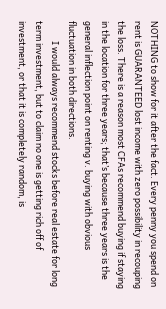NOTHING to show for it after the fact. Every penny you spend on rent is GUARANTEED lost income with zero possibility in recouping the loss. There is a reason most CFAs recommend buying if staying in the location for three years; that’s because three years is the general inflection point on renting v. buying with obvious fluctuation in both directions.
          I would always recommend stocks before real estate for long term investment, but to claim no one is getting rich off of investment, or that it is completely random, is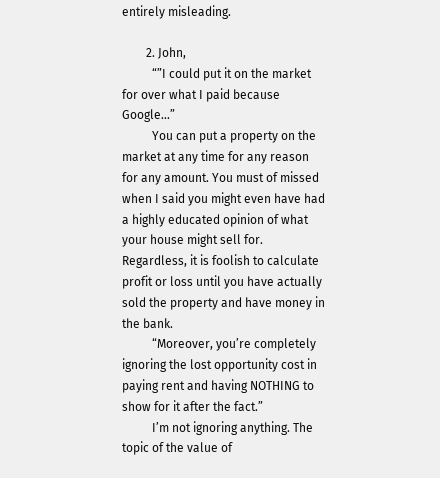entirely misleading.

        2. John,
          “”I could put it on the market for over what I paid because Google…”
          You can put a property on the market at any time for any reason for any amount. You must of missed when I said you might even have had a highly educated opinion of what your house might sell for. Regardless, it is foolish to calculate profit or loss until you have actually sold the property and have money in the bank.
          “Moreover, you’re completely ignoring the lost opportunity cost in paying rent and having NOTHING to show for it after the fact.”
          I’m not ignoring anything. The topic of the value of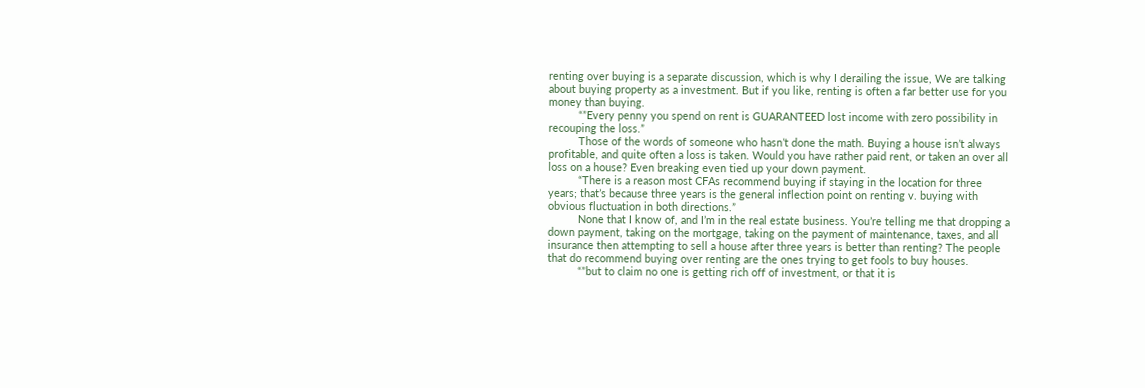renting over buying is a separate discussion, which is why I derailing the issue, We are talking about buying property as a investment. But if you like, renting is often a far better use for you money than buying.
          “”Every penny you spend on rent is GUARANTEED lost income with zero possibility in recouping the loss.”
          Those of the words of someone who hasn’t done the math. Buying a house isn’t always profitable, and quite often a loss is taken. Would you have rather paid rent, or taken an over all loss on a house? Even breaking even tied up your down payment.
          “There is a reason most CFAs recommend buying if staying in the location for three years; that’s because three years is the general inflection point on renting v. buying with obvious fluctuation in both directions.”
          None that I know of, and I’m in the real estate business. You’re telling me that dropping a down payment, taking on the mortgage, taking on the payment of maintenance, taxes, and all insurance then attempting to sell a house after three years is better than renting? The people that do recommend buying over renting are the ones trying to get fools to buy houses.
          “”but to claim no one is getting rich off of investment, or that it is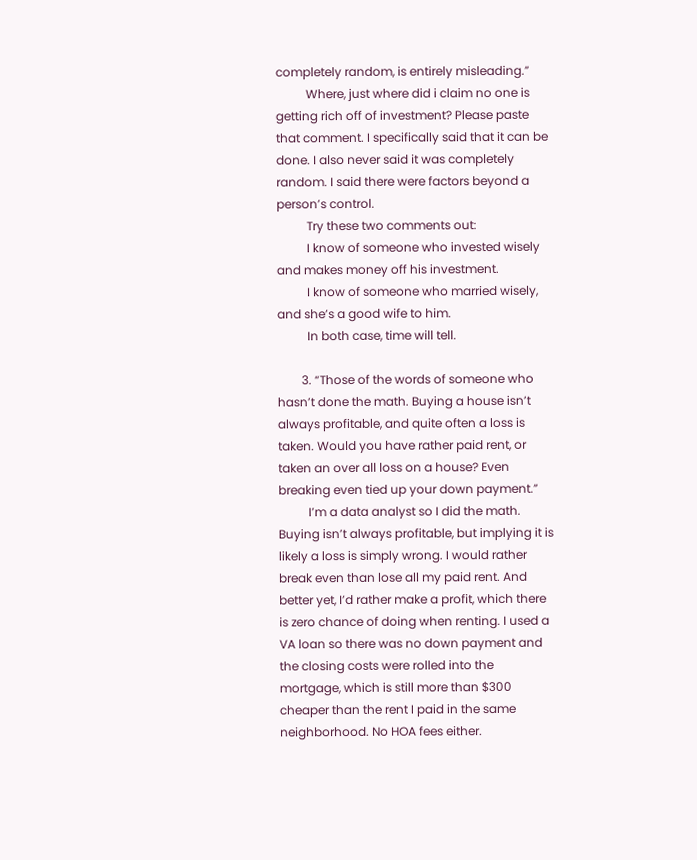completely random, is entirely misleading.”
          Where, just where did i claim no one is getting rich off of investment? Please paste that comment. I specifically said that it can be done. I also never said it was completely random. I said there were factors beyond a person’s control.
          Try these two comments out:
          I know of someone who invested wisely and makes money off his investment.
          I know of someone who married wisely, and she’s a good wife to him.
          In both case, time will tell.

        3. “Those of the words of someone who hasn’t done the math. Buying a house isn’t always profitable, and quite often a loss is taken. Would you have rather paid rent, or taken an over all loss on a house? Even breaking even tied up your down payment.”
          I’m a data analyst so I did the math. Buying isn’t always profitable, but implying it is likely a loss is simply wrong. I would rather break even than lose all my paid rent. And better yet, I’d rather make a profit, which there is zero chance of doing when renting. I used a VA loan so there was no down payment and the closing costs were rolled into the mortgage, which is still more than $300 cheaper than the rent I paid in the same neighborhood. No HOA fees either.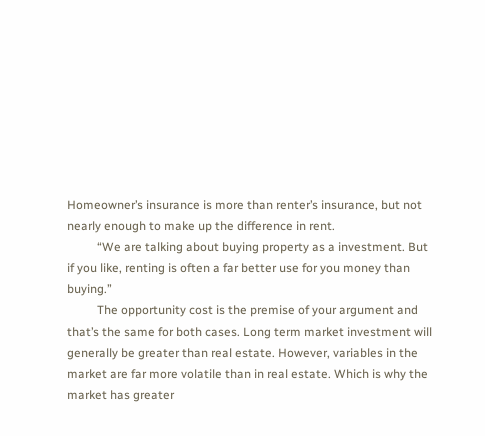Homeowner’s insurance is more than renter’s insurance, but not nearly enough to make up the difference in rent.
          “We are talking about buying property as a investment. But if you like, renting is often a far better use for you money than buying.”
          The opportunity cost is the premise of your argument and that’s the same for both cases. Long term market investment will generally be greater than real estate. However, variables in the market are far more volatile than in real estate. Which is why the market has greater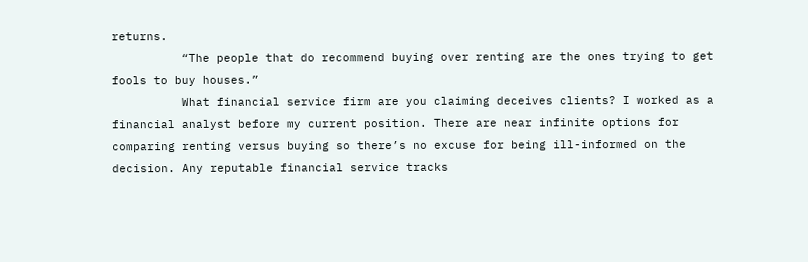returns.
          “The people that do recommend buying over renting are the ones trying to get fools to buy houses.”
          What financial service firm are you claiming deceives clients? I worked as a financial analyst before my current position. There are near infinite options for comparing renting versus buying so there’s no excuse for being ill-informed on the decision. Any reputable financial service tracks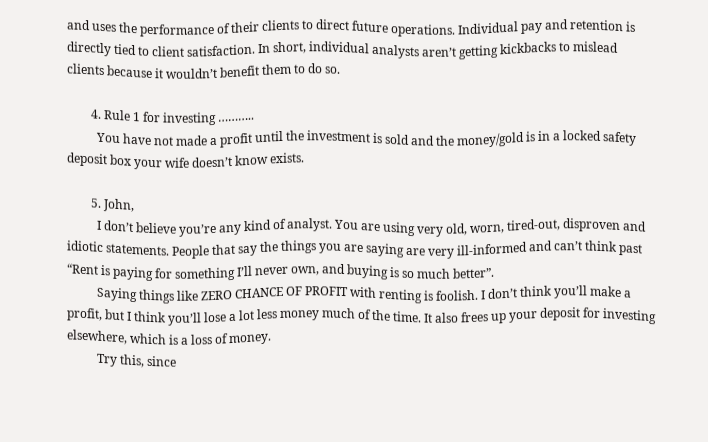and uses the performance of their clients to direct future operations. Individual pay and retention is directly tied to client satisfaction. In short, individual analysts aren’t getting kickbacks to mislead clients because it wouldn’t benefit them to do so.

        4. Rule 1 for investing ………..
          You have not made a profit until the investment is sold and the money/gold is in a locked safety deposit box your wife doesn’t know exists.

        5. John,
          I don’t believe you’re any kind of analyst. You are using very old, worn, tired-out, disproven and idiotic statements. People that say the things you are saying are very ill-informed and can’t think past “Rent is paying for something I’ll never own, and buying is so much better”.
          Saying things like ZERO CHANCE OF PROFIT with renting is foolish. I don’t think you’ll make a profit, but I think you’ll lose a lot less money much of the time. It also frees up your deposit for investing elsewhere, which is a loss of money.
          Try this, since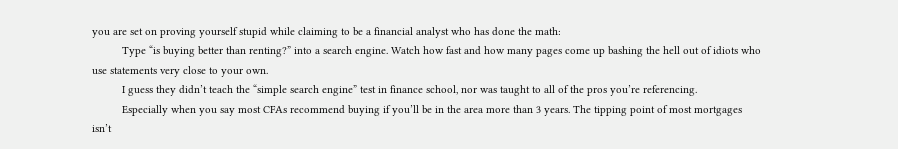you are set on proving yourself stupid while claiming to be a financial analyst who has done the math:
          Type “is buying better than renting?” into a search engine. Watch how fast and how many pages come up bashing the hell out of idiots who use statements very close to your own.
          I guess they didn’t teach the “simple search engine” test in finance school, nor was taught to all of the pros you’re referencing.
          Especially when you say most CFAs recommend buying if you’ll be in the area more than 3 years. The tipping point of most mortgages isn’t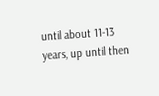until about 11-13 years, up until then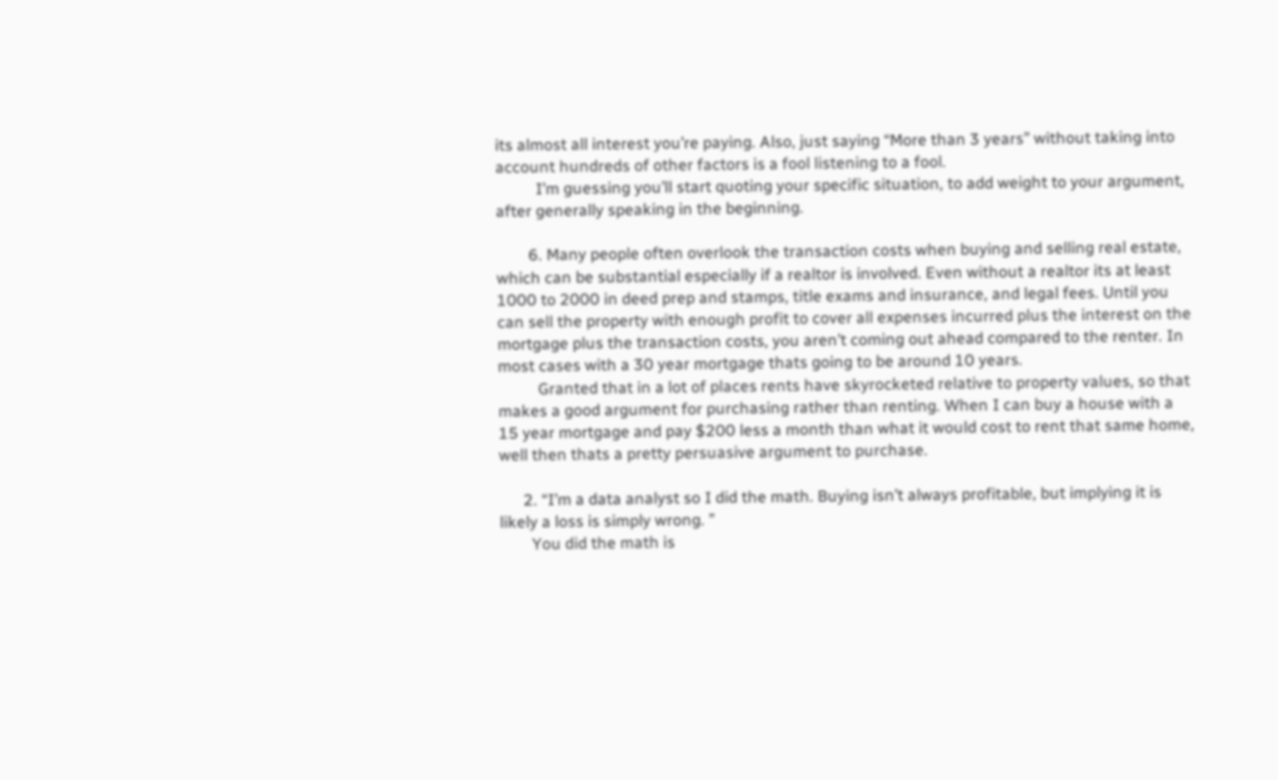its almost all interest you’re paying. Also, just saying “More than 3 years” without taking into account hundreds of other factors is a fool listening to a fool.
          I’m guessing you’ll start quoting your specific situation, to add weight to your argument, after generally speaking in the beginning.

        6. Many people often overlook the transaction costs when buying and selling real estate, which can be substantial especially if a realtor is involved. Even without a realtor its at least 1000 to 2000 in deed prep and stamps, title exams and insurance, and legal fees. Until you can sell the property with enough profit to cover all expenses incurred plus the interest on the mortgage plus the transaction costs, you aren’t coming out ahead compared to the renter. In most cases with a 30 year mortgage thats going to be around 10 years.
          Granted that in a lot of places rents have skyrocketed relative to property values, so that makes a good argument for purchasing rather than renting. When I can buy a house with a 15 year mortgage and pay $200 less a month than what it would cost to rent that same home, well then thats a pretty persuasive argument to purchase.

      2. “I’m a data analyst so I did the math. Buying isn’t always profitable, but implying it is likely a loss is simply wrong. ”
        You did the math is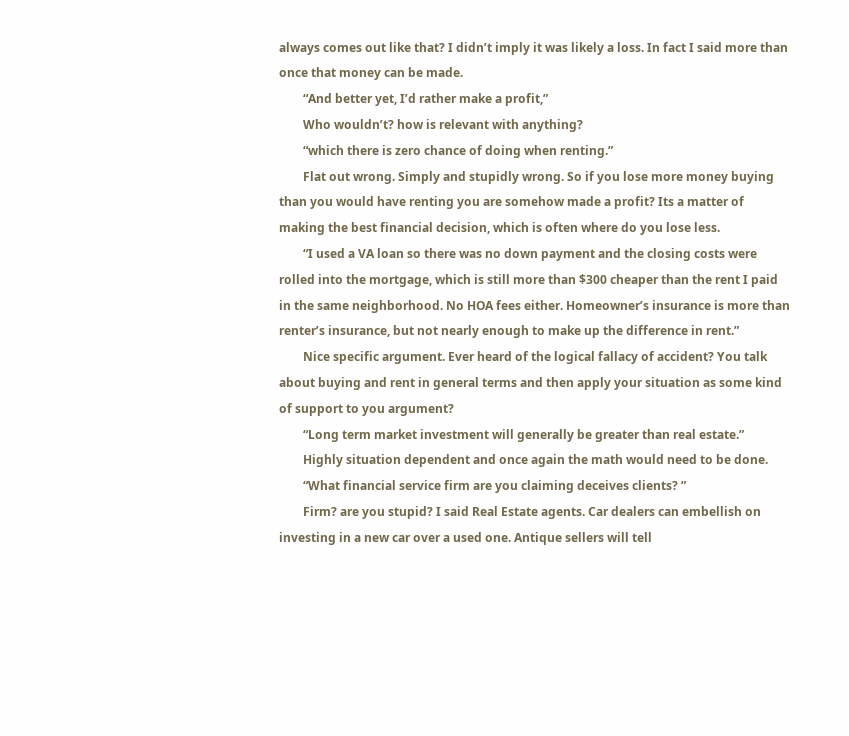always comes out like that? I didn’t imply it was likely a loss. In fact I said more than once that money can be made.
        “And better yet, I’d rather make a profit,”
        Who wouldn’t? how is relevant with anything?
        “which there is zero chance of doing when renting.”
        Flat out wrong. Simply and stupidly wrong. So if you lose more money buying than you would have renting you are somehow made a profit? Its a matter of making the best financial decision, which is often where do you lose less.
        “I used a VA loan so there was no down payment and the closing costs were rolled into the mortgage, which is still more than $300 cheaper than the rent I paid in the same neighborhood. No HOA fees either. Homeowner’s insurance is more than renter’s insurance, but not nearly enough to make up the difference in rent.”
        Nice specific argument. Ever heard of the logical fallacy of accident? You talk about buying and rent in general terms and then apply your situation as some kind of support to you argument?
        “Long term market investment will generally be greater than real estate.”
        Highly situation dependent and once again the math would need to be done.
        “What financial service firm are you claiming deceives clients? ”
        Firm? are you stupid? I said Real Estate agents. Car dealers can embellish on investing in a new car over a used one. Antique sellers will tell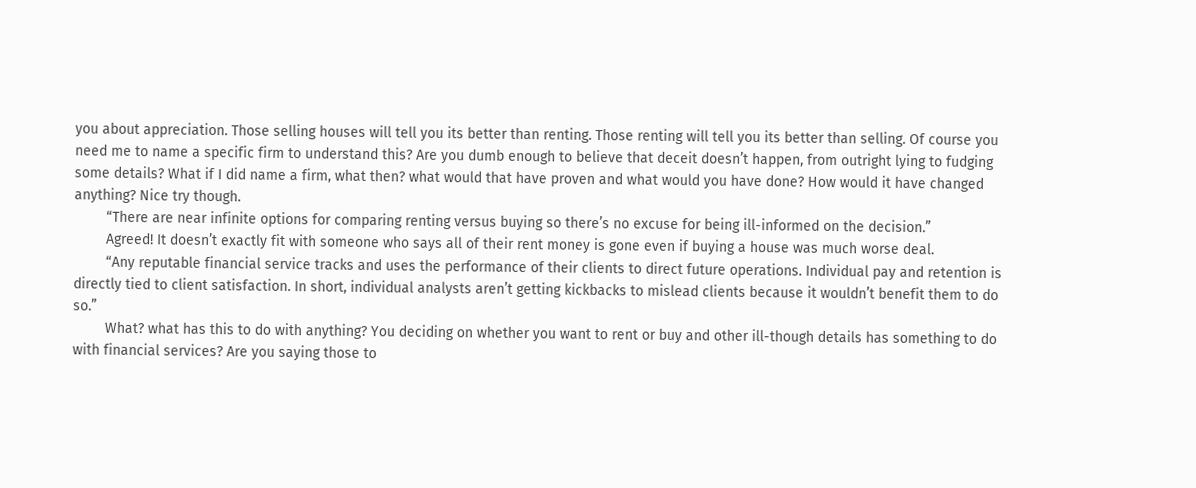you about appreciation. Those selling houses will tell you its better than renting. Those renting will tell you its better than selling. Of course you need me to name a specific firm to understand this? Are you dumb enough to believe that deceit doesn’t happen, from outright lying to fudging some details? What if I did name a firm, what then? what would that have proven and what would you have done? How would it have changed anything? Nice try though.
        “There are near infinite options for comparing renting versus buying so there’s no excuse for being ill-informed on the decision.”
        Agreed! It doesn’t exactly fit with someone who says all of their rent money is gone even if buying a house was much worse deal.
        “Any reputable financial service tracks and uses the performance of their clients to direct future operations. Individual pay and retention is directly tied to client satisfaction. In short, individual analysts aren’t getting kickbacks to mislead clients because it wouldn’t benefit them to do so.”
        What? what has this to do with anything? You deciding on whether you want to rent or buy and other ill-though details has something to do with financial services? Are you saying those to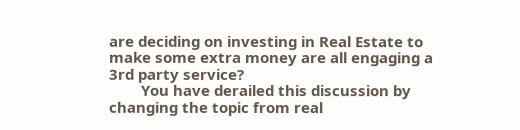are deciding on investing in Real Estate to make some extra money are all engaging a 3rd party service?
        You have derailed this discussion by changing the topic from real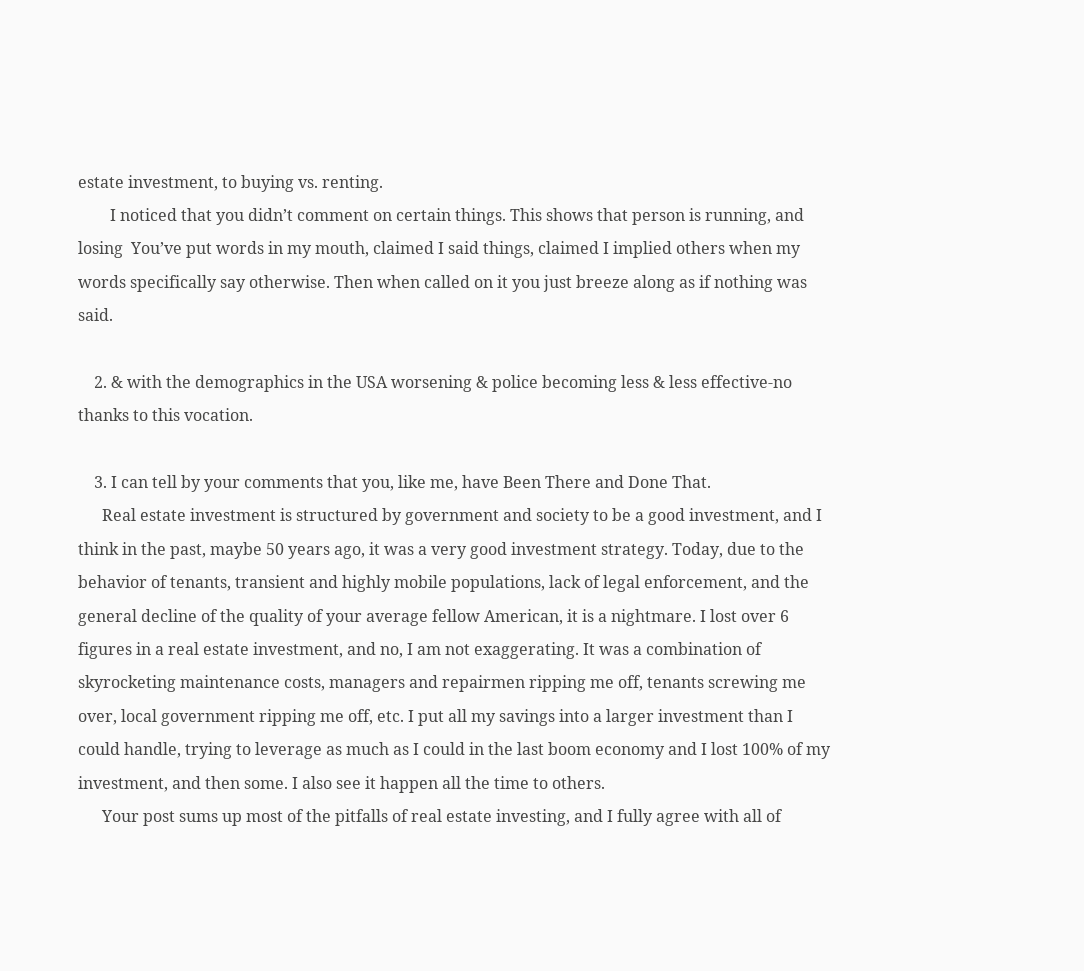estate investment, to buying vs. renting.
        I noticed that you didn’t comment on certain things. This shows that person is running, and losing  You’ve put words in my mouth, claimed I said things, claimed I implied others when my words specifically say otherwise. Then when called on it you just breeze along as if nothing was said.

    2. & with the demographics in the USA worsening & police becoming less & less effective-no thanks to this vocation.

    3. I can tell by your comments that you, like me, have Been There and Done That.
      Real estate investment is structured by government and society to be a good investment, and I think in the past, maybe 50 years ago, it was a very good investment strategy. Today, due to the behavior of tenants, transient and highly mobile populations, lack of legal enforcement, and the general decline of the quality of your average fellow American, it is a nightmare. I lost over 6 figures in a real estate investment, and no, I am not exaggerating. It was a combination of skyrocketing maintenance costs, managers and repairmen ripping me off, tenants screwing me over, local government ripping me off, etc. I put all my savings into a larger investment than I could handle, trying to leverage as much as I could in the last boom economy and I lost 100% of my investment, and then some. I also see it happen all the time to others.
      Your post sums up most of the pitfalls of real estate investing, and I fully agree with all of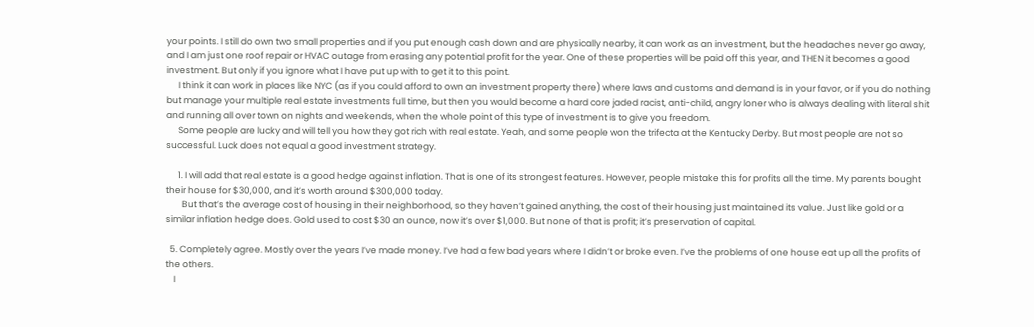your points. I still do own two small properties and if you put enough cash down and are physically nearby, it can work as an investment, but the headaches never go away, and I am just one roof repair or HVAC outage from erasing any potential profit for the year. One of these properties will be paid off this year, and THEN it becomes a good investment. But only if you ignore what I have put up with to get it to this point.
      I think it can work in places like NYC (as if you could afford to own an investment property there) where laws and customs and demand is in your favor, or if you do nothing but manage your multiple real estate investments full time, but then you would become a hard core jaded racist, anti-child, angry loner who is always dealing with literal shit and running all over town on nights and weekends, when the whole point of this type of investment is to give you freedom.
      Some people are lucky and will tell you how they got rich with real estate. Yeah, and some people won the trifecta at the Kentucky Derby. But most people are not so successful. Luck does not equal a good investment strategy.

      1. I will add that real estate is a good hedge against inflation. That is one of its strongest features. However, people mistake this for profits all the time. My parents bought their house for $30,000, and it’s worth around $300,000 today.
        But that’s the average cost of housing in their neighborhood, so they haven’t gained anything, the cost of their housing just maintained its value. Just like gold or a similar inflation hedge does. Gold used to cost $30 an ounce, now it’s over $1,000. But none of that is profit; it’s preservation of capital.

  5. Completely agree. Mostly over the years I’ve made money. I’ve had a few bad years where I didn’t or broke even. I’ve the problems of one house eat up all the profits of the others.
    I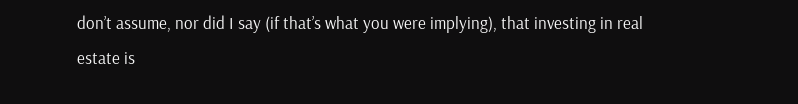don’t assume, nor did I say (if that’s what you were implying), that investing in real estate is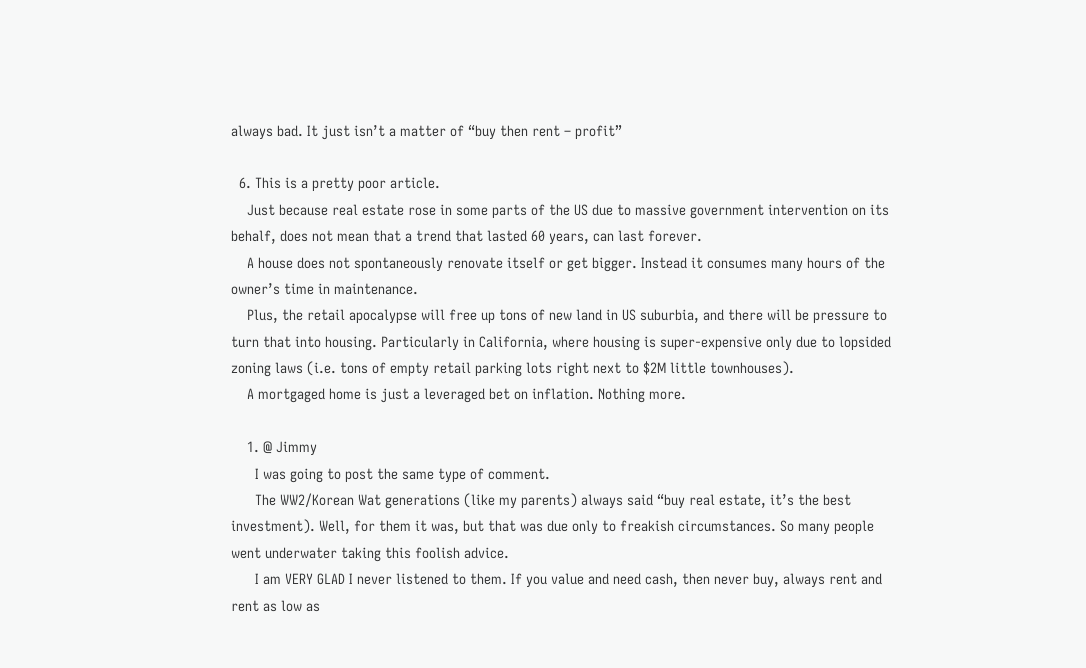always bad. It just isn’t a matter of “buy then rent – profit”

  6. This is a pretty poor article.
    Just because real estate rose in some parts of the US due to massive government intervention on its behalf, does not mean that a trend that lasted 60 years, can last forever.
    A house does not spontaneously renovate itself or get bigger. Instead it consumes many hours of the owner’s time in maintenance.
    Plus, the retail apocalypse will free up tons of new land in US suburbia, and there will be pressure to turn that into housing. Particularly in California, where housing is super-expensive only due to lopsided zoning laws (i.e. tons of empty retail parking lots right next to $2M little townhouses).
    A mortgaged home is just a leveraged bet on inflation. Nothing more.

    1. @ Jimmy
      I was going to post the same type of comment.
      The WW2/Korean Wat generations (like my parents) always said “buy real estate, it’s the best investment). Well, for them it was, but that was due only to freakish circumstances. So many people went underwater taking this foolish advice.
      I am VERY GLAD I never listened to them. If you value and need cash, then never buy, always rent and rent as low as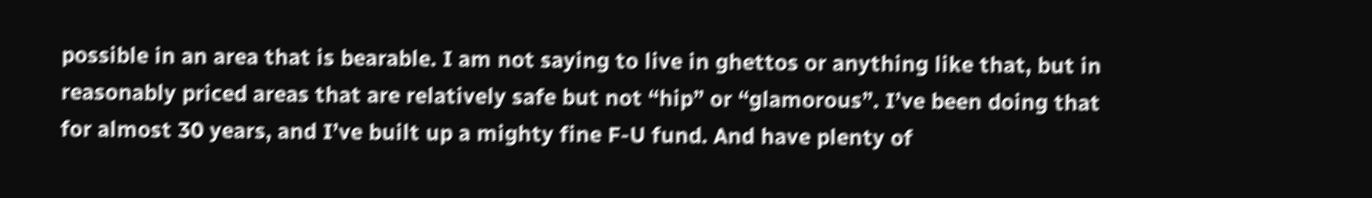possible in an area that is bearable. I am not saying to live in ghettos or anything like that, but in reasonably priced areas that are relatively safe but not “hip” or “glamorous”. I’ve been doing that for almost 30 years, and I’ve built up a mighty fine F-U fund. And have plenty of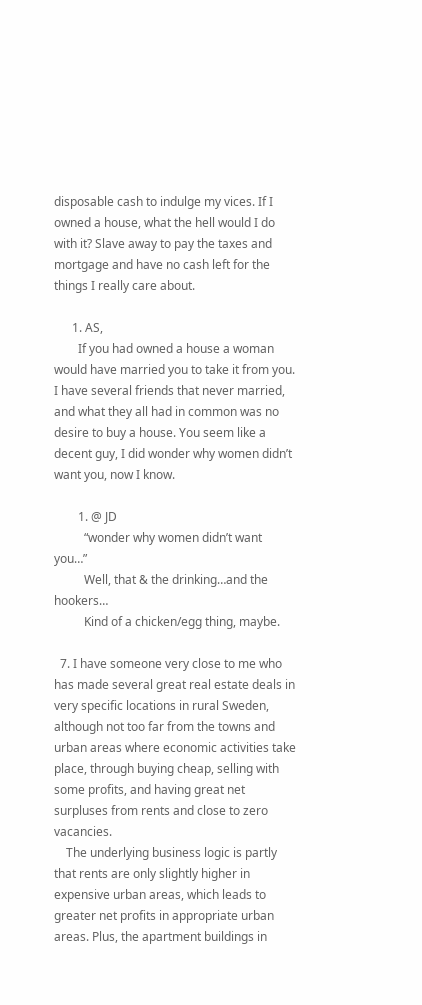disposable cash to indulge my vices. If I owned a house, what the hell would I do with it? Slave away to pay the taxes and mortgage and have no cash left for the things I really care about.

      1. AS,
        If you had owned a house a woman would have married you to take it from you. I have several friends that never married, and what they all had in common was no desire to buy a house. You seem like a decent guy, I did wonder why women didn’t want you, now I know.

        1. @ JD
          “wonder why women didn’t want you…”
          Well, that & the drinking…and the hookers…
          Kind of a chicken/egg thing, maybe.

  7. I have someone very close to me who has made several great real estate deals in very specific locations in rural Sweden, although not too far from the towns and urban areas where economic activities take place, through buying cheap, selling with some profits, and having great net surpluses from rents and close to zero vacancies.
    The underlying business logic is partly that rents are only slightly higher in expensive urban areas, which leads to greater net profits in appropriate urban areas. Plus, the apartment buildings in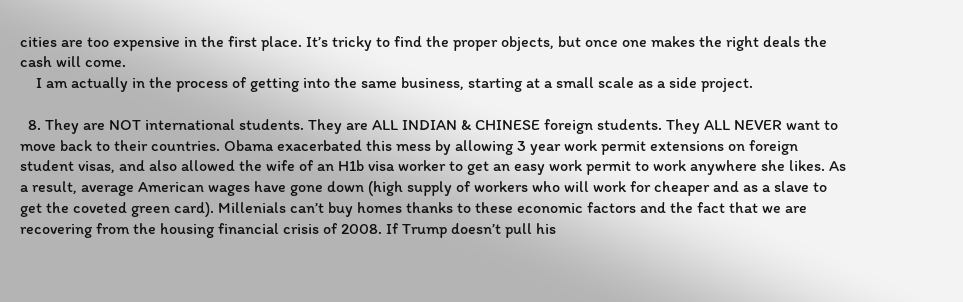cities are too expensive in the first place. It’s tricky to find the proper objects, but once one makes the right deals the cash will come.
    I am actually in the process of getting into the same business, starting at a small scale as a side project.

  8. They are NOT international students. They are ALL INDIAN & CHINESE foreign students. They ALL NEVER want to move back to their countries. Obama exacerbated this mess by allowing 3 year work permit extensions on foreign student visas, and also allowed the wife of an H1b visa worker to get an easy work permit to work anywhere she likes. As a result, average American wages have gone down (high supply of workers who will work for cheaper and as a slave to get the coveted green card). Millenials can’t buy homes thanks to these economic factors and the fact that we are recovering from the housing financial crisis of 2008. If Trump doesn’t pull his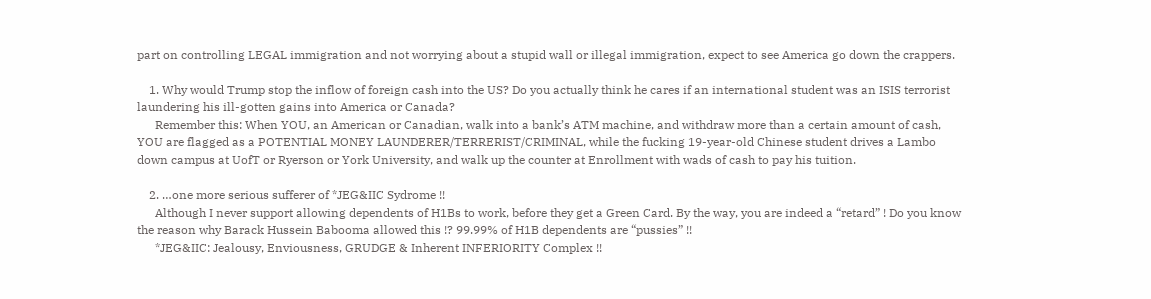part on controlling LEGAL immigration and not worrying about a stupid wall or illegal immigration, expect to see America go down the crappers.

    1. Why would Trump stop the inflow of foreign cash into the US? Do you actually think he cares if an international student was an ISIS terrorist laundering his ill-gotten gains into America or Canada?
      Remember this: When YOU, an American or Canadian, walk into a bank’s ATM machine, and withdraw more than a certain amount of cash, YOU are flagged as a POTENTIAL MONEY LAUNDERER/TERRERIST/CRIMINAL, while the fucking 19-year-old Chinese student drives a Lambo down campus at UofT or Ryerson or York University, and walk up the counter at Enrollment with wads of cash to pay his tuition.

    2. …one more serious sufferer of *JEG&IIC Sydrome !!
      Although I never support allowing dependents of H1Bs to work, before they get a Green Card. By the way, you are indeed a “retard” ! Do you know the reason why Barack Hussein Babooma allowed this !? 99.99% of H1B dependents are “pussies” !!
      *JEG&IIC: Jealousy, Enviousness, GRUDGE & Inherent INFERIORITY Complex !!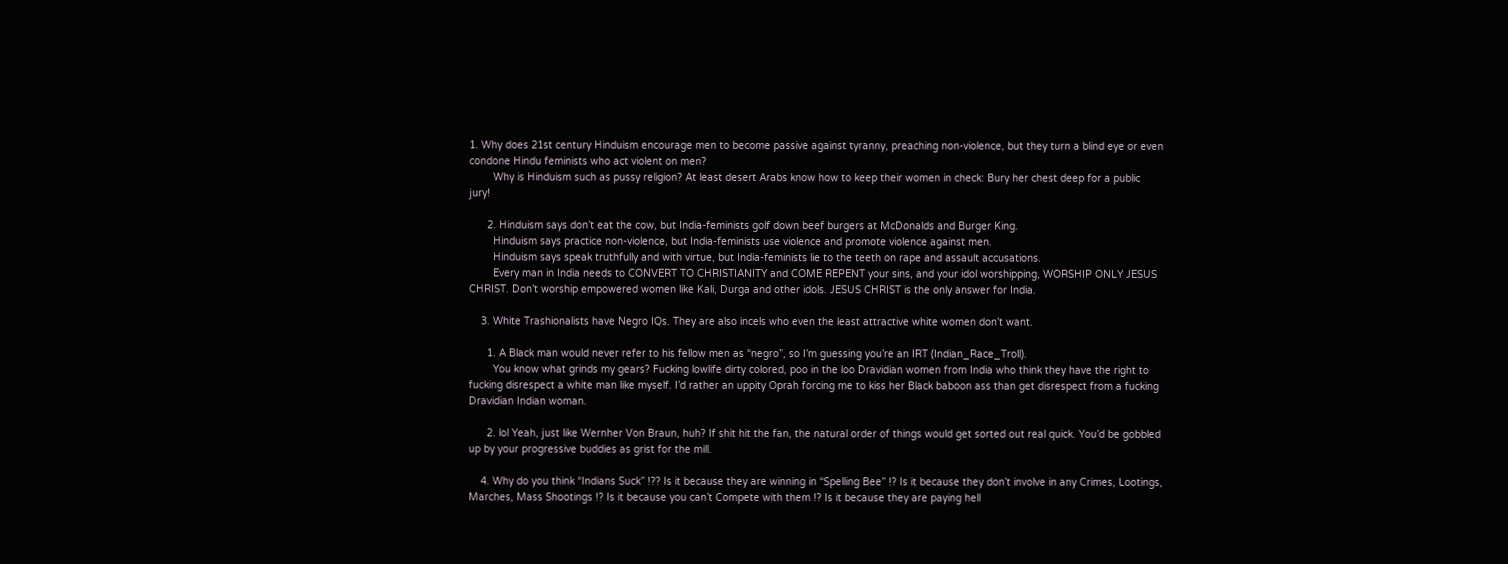1. Why does 21st century Hinduism encourage men to become passive against tyranny, preaching non-violence, but they turn a blind eye or even condone Hindu feminists who act violent on men?
        Why is Hinduism such as pussy religion? At least desert Arabs know how to keep their women in check: Bury her chest deep for a public jury!

      2. Hinduism says don’t eat the cow, but India-feminists golf down beef burgers at McDonalds and Burger King.
        Hinduism says practice non-violence, but India-feminists use violence and promote violence against men.
        Hinduism says speak truthfully and with virtue, but India-feminists lie to the teeth on rape and assault accusations.
        Every man in India needs to CONVERT TO CHRISTIANITY and COME REPENT your sins, and your idol worshipping, WORSHIP ONLY JESUS CHRIST. Don’t worship empowered women like Kali, Durga and other idols. JESUS CHRIST is the only answer for India.

    3. White Trashionalists have Negro IQs. They are also incels who even the least attractive white women don’t want.

      1. A Black man would never refer to his fellow men as “negro”, so I’m guessing you’re an IRT (Indian_Race_Troll).
        You know what grinds my gears? Fucking lowlife dirty colored, poo in the loo Dravidian women from India who think they have the right to fucking disrespect a white man like myself. I’d rather an uppity Oprah forcing me to kiss her Black baboon ass than get disrespect from a fucking Dravidian Indian woman.

      2. lol Yeah, just like Wernher Von Braun, huh? If shit hit the fan, the natural order of things would get sorted out real quick. You’d be gobbled up by your progressive buddies as grist for the mill.

    4. Why do you think “Indians Suck” !?? Is it because they are winning in “Spelling Bee” !? Is it because they don’t involve in any Crimes, Lootings, Marches, Mass Shootings !? Is it because you can’t Compete with them !? Is it because they are paying hell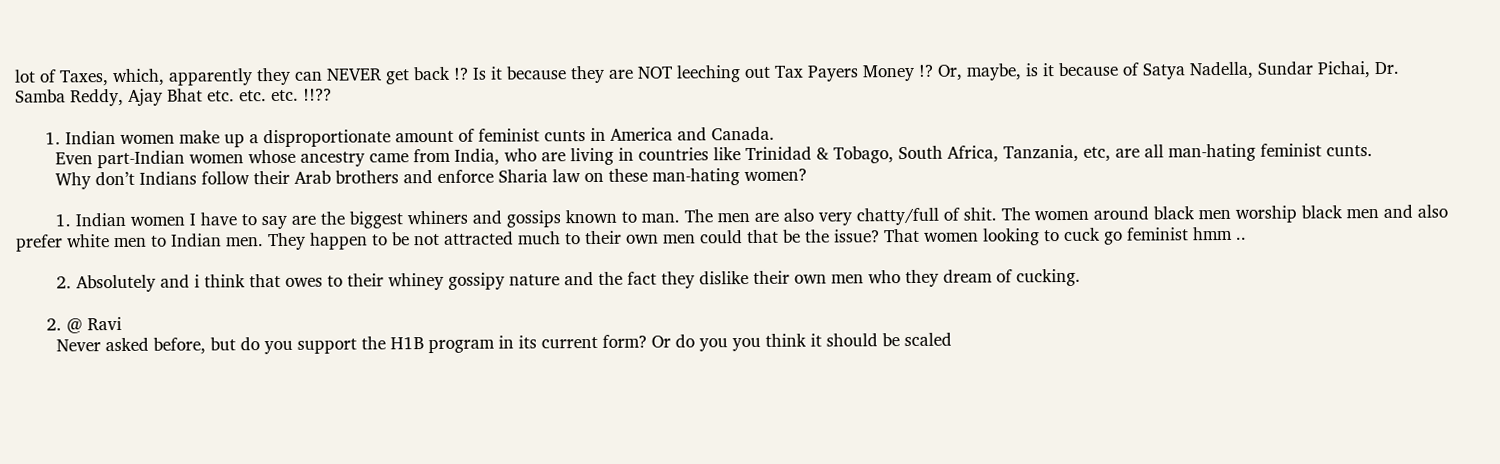lot of Taxes, which, apparently they can NEVER get back !? Is it because they are NOT leeching out Tax Payers Money !? Or, maybe, is it because of Satya Nadella, Sundar Pichai, Dr. Samba Reddy, Ajay Bhat etc. etc. etc. !!??

      1. Indian women make up a disproportionate amount of feminist cunts in America and Canada.
        Even part-Indian women whose ancestry came from India, who are living in countries like Trinidad & Tobago, South Africa, Tanzania, etc, are all man-hating feminist cunts.
        Why don’t Indians follow their Arab brothers and enforce Sharia law on these man-hating women?

        1. Indian women I have to say are the biggest whiners and gossips known to man. The men are also very chatty/full of shit. The women around black men worship black men and also prefer white men to Indian men. They happen to be not attracted much to their own men could that be the issue? That women looking to cuck go feminist hmm ..

        2. Absolutely and i think that owes to their whiney gossipy nature and the fact they dislike their own men who they dream of cucking.

      2. @ Ravi
        Never asked before, but do you support the H1B program in its current form? Or do you you think it should be scaled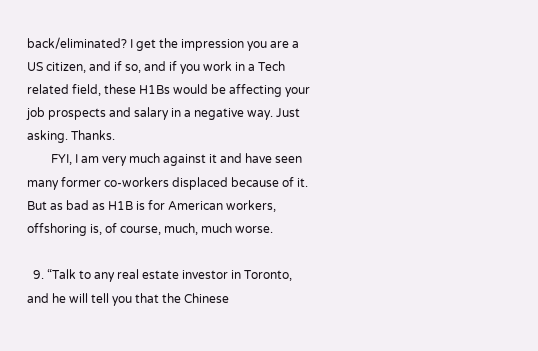back/eliminated? I get the impression you are a US citizen, and if so, and if you work in a Tech related field, these H1Bs would be affecting your job prospects and salary in a negative way. Just asking. Thanks.
        FYI, I am very much against it and have seen many former co-workers displaced because of it. But as bad as H1B is for American workers, offshoring is, of course, much, much worse.

  9. “Talk to any real estate investor in Toronto, and he will tell you that the Chinese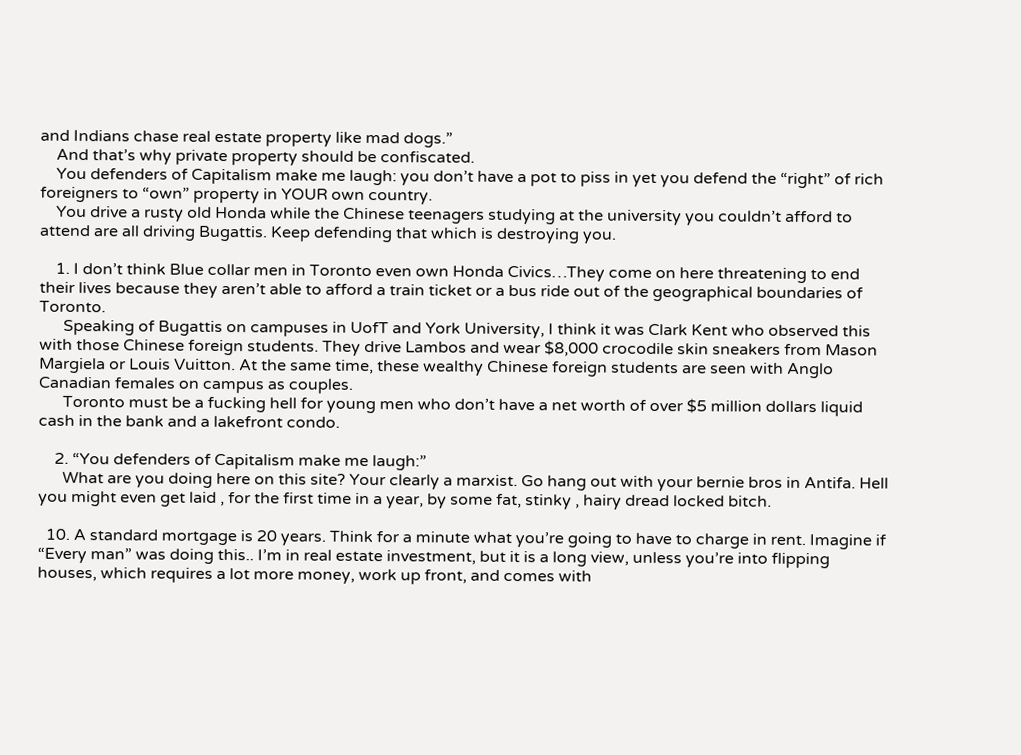and Indians chase real estate property like mad dogs.”
    And that’s why private property should be confiscated.
    You defenders of Capitalism make me laugh: you don’t have a pot to piss in yet you defend the “right” of rich foreigners to “own” property in YOUR own country.
    You drive a rusty old Honda while the Chinese teenagers studying at the university you couldn’t afford to attend are all driving Bugattis. Keep defending that which is destroying you.

    1. I don’t think Blue collar men in Toronto even own Honda Civics…They come on here threatening to end their lives because they aren’t able to afford a train ticket or a bus ride out of the geographical boundaries of Toronto.
      Speaking of Bugattis on campuses in UofT and York University, I think it was Clark Kent who observed this with those Chinese foreign students. They drive Lambos and wear $8,000 crocodile skin sneakers from Mason Margiela or Louis Vuitton. At the same time, these wealthy Chinese foreign students are seen with Anglo Canadian females on campus as couples.
      Toronto must be a fucking hell for young men who don’t have a net worth of over $5 million dollars liquid cash in the bank and a lakefront condo.

    2. “You defenders of Capitalism make me laugh:”
      What are you doing here on this site? Your clearly a marxist. Go hang out with your bernie bros in Antifa. Hell you might even get laid , for the first time in a year, by some fat, stinky , hairy dread locked bitch.

  10. A standard mortgage is 20 years. Think for a minute what you’re going to have to charge in rent. Imagine if “Every man” was doing this.. I’m in real estate investment, but it is a long view, unless you’re into flipping houses, which requires a lot more money, work up front, and comes with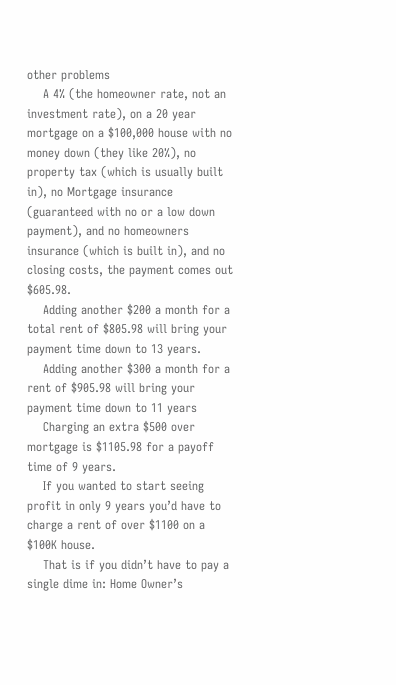other problems
    A 4% (the homeowner rate, not an investment rate), on a 20 year mortgage on a $100,000 house with no money down (they like 20%), no property tax (which is usually built in), no Mortgage insurance (guaranteed with no or a low down payment), and no homeowners insurance (which is built in), and no closing costs, the payment comes out $605.98.
    Adding another $200 a month for a total rent of $805.98 will bring your payment time down to 13 years.
    Adding another $300 a month for a rent of $905.98 will bring your payment time down to 11 years
    Charging an extra $500 over mortgage is $1105.98 for a payoff time of 9 years.
    If you wanted to start seeing profit in only 9 years you’d have to charge a rent of over $1100 on a $100K house.
    That is if you didn’t have to pay a single dime in: Home Owner’s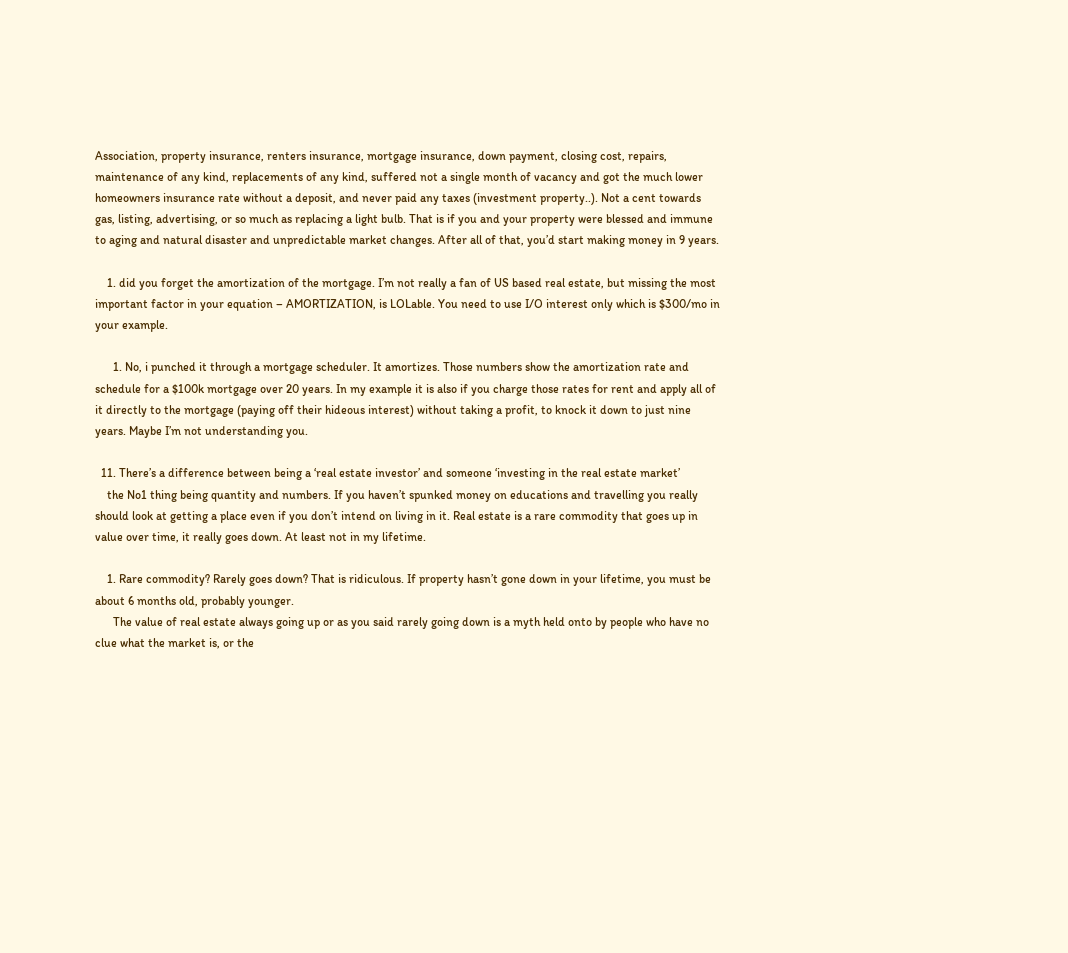Association, property insurance, renters insurance, mortgage insurance, down payment, closing cost, repairs, maintenance of any kind, replacements of any kind, suffered not a single month of vacancy and got the much lower homeowners insurance rate without a deposit, and never paid any taxes (investment property..). Not a cent towards gas, listing, advertising, or so much as replacing a light bulb. That is if you and your property were blessed and immune to aging and natural disaster and unpredictable market changes. After all of that, you’d start making money in 9 years.

    1. did you forget the amortization of the mortgage. I’m not really a fan of US based real estate, but missing the most important factor in your equation – AMORTIZATION, is LOLable. You need to use I/O interest only which is $300/mo in your example.

      1. No, i punched it through a mortgage scheduler. It amortizes. Those numbers show the amortization rate and schedule for a $100k mortgage over 20 years. In my example it is also if you charge those rates for rent and apply all of it directly to the mortgage (paying off their hideous interest) without taking a profit, to knock it down to just nine years. Maybe I’m not understanding you.

  11. There’s a difference between being a ‘real estate investor’ and someone ‘investing in the real estate market’
    the No1 thing being quantity and numbers. If you haven’t spunked money on educations and travelling you really should look at getting a place even if you don’t intend on living in it. Real estate is a rare commodity that goes up in value over time, it really goes down. At least not in my lifetime.

    1. Rare commodity? Rarely goes down? That is ridiculous. If property hasn’t gone down in your lifetime, you must be about 6 months old, probably younger.
      The value of real estate always going up or as you said rarely going down is a myth held onto by people who have no clue what the market is, or the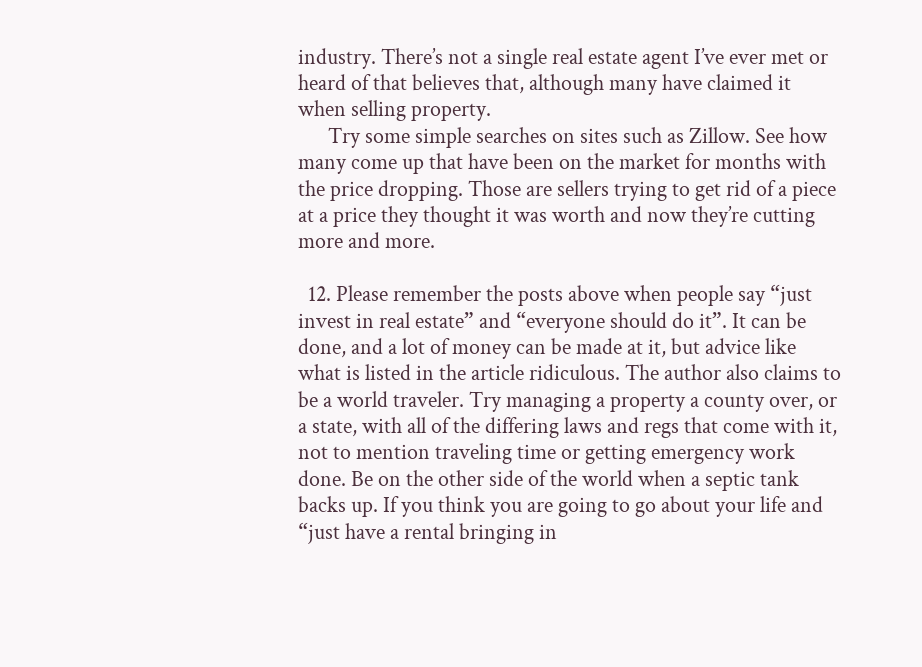industry. There’s not a single real estate agent I’ve ever met or heard of that believes that, although many have claimed it when selling property.
      Try some simple searches on sites such as Zillow. See how many come up that have been on the market for months with the price dropping. Those are sellers trying to get rid of a piece at a price they thought it was worth and now they’re cutting more and more.

  12. Please remember the posts above when people say “just invest in real estate” and “everyone should do it”. It can be done, and a lot of money can be made at it, but advice like what is listed in the article ridiculous. The author also claims to be a world traveler. Try managing a property a county over, or a state, with all of the differing laws and regs that come with it, not to mention traveling time or getting emergency work done. Be on the other side of the world when a septic tank backs up. If you think you are going to go about your life and “just have a rental bringing in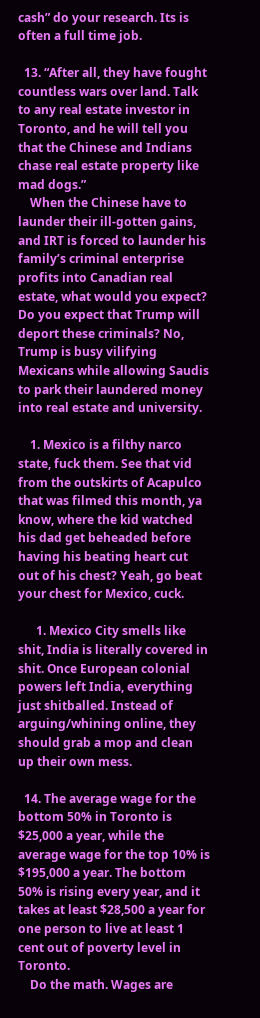cash” do your research. Its is often a full time job.

  13. “After all, they have fought countless wars over land. Talk to any real estate investor in Toronto, and he will tell you that the Chinese and Indians chase real estate property like mad dogs.”
    When the Chinese have to launder their ill-gotten gains, and IRT is forced to launder his family’s criminal enterprise profits into Canadian real estate, what would you expect? Do you expect that Trump will deport these criminals? No, Trump is busy vilifying Mexicans while allowing Saudis to park their laundered money into real estate and university.

    1. Mexico is a filthy narco state, fuck them. See that vid from the outskirts of Acapulco that was filmed this month, ya know, where the kid watched his dad get beheaded before having his beating heart cut out of his chest? Yeah, go beat your chest for Mexico, cuck.

      1. Mexico City smells like shit, India is literally covered in shit. Once European colonial powers left India, everything just shitballed. Instead of arguing/whining online, they should grab a mop and clean up their own mess.

  14. The average wage for the bottom 50% in Toronto is $25,000 a year, while the average wage for the top 10% is $195,000 a year. The bottom 50% is rising every year, and it takes at least $28,500 a year for one person to live at least 1 cent out of poverty level in Toronto.
    Do the math. Wages are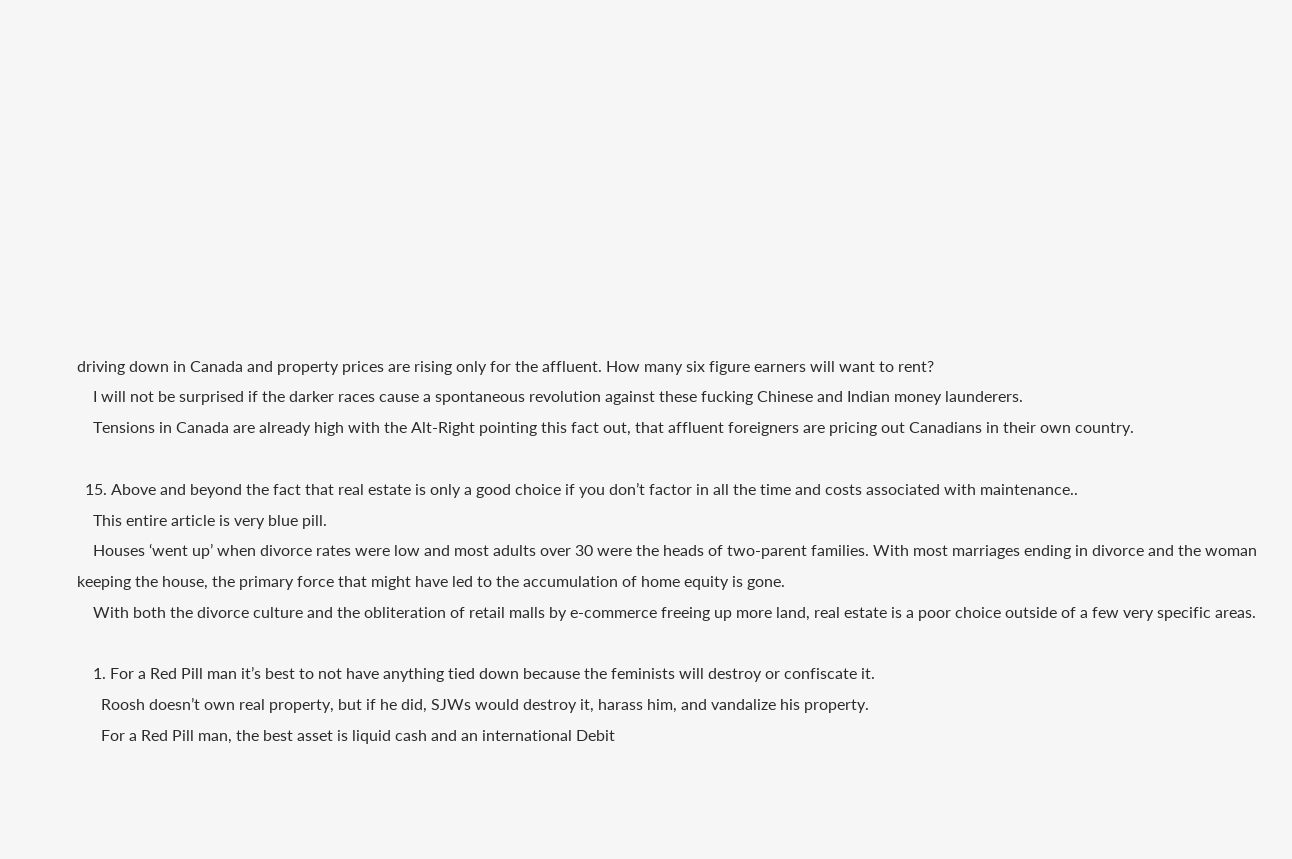driving down in Canada and property prices are rising only for the affluent. How many six figure earners will want to rent?
    I will not be surprised if the darker races cause a spontaneous revolution against these fucking Chinese and Indian money launderers.
    Tensions in Canada are already high with the Alt-Right pointing this fact out, that affluent foreigners are pricing out Canadians in their own country.

  15. Above and beyond the fact that real estate is only a good choice if you don’t factor in all the time and costs associated with maintenance..
    This entire article is very blue pill.
    Houses ‘went up’ when divorce rates were low and most adults over 30 were the heads of two-parent families. With most marriages ending in divorce and the woman keeping the house, the primary force that might have led to the accumulation of home equity is gone.
    With both the divorce culture and the obliteration of retail malls by e-commerce freeing up more land, real estate is a poor choice outside of a few very specific areas.

    1. For a Red Pill man it’s best to not have anything tied down because the feminists will destroy or confiscate it.
      Roosh doesn’t own real property, but if he did, SJWs would destroy it, harass him, and vandalize his property.
      For a Red Pill man, the best asset is liquid cash and an international Debit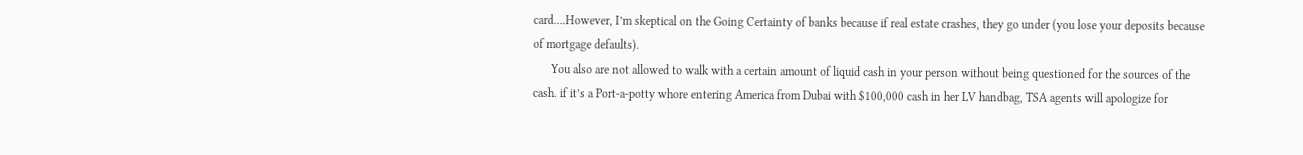card….However, I’m skeptical on the Going Certainty of banks because if real estate crashes, they go under (you lose your deposits because of mortgage defaults).
      You also are not allowed to walk with a certain amount of liquid cash in your person without being questioned for the sources of the cash. if it’s a Port-a-potty whore entering America from Dubai with $100,000 cash in her LV handbag, TSA agents will apologize for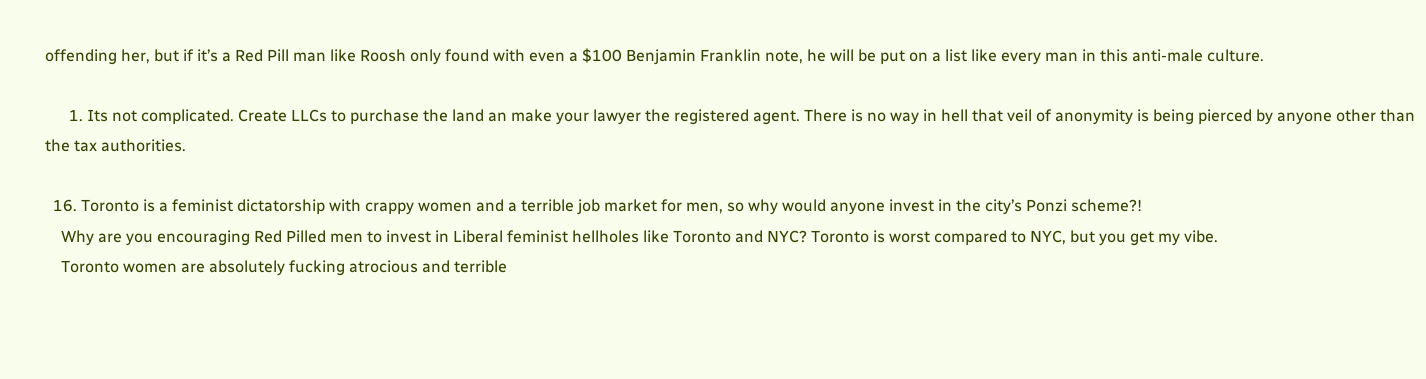offending her, but if it’s a Red Pill man like Roosh only found with even a $100 Benjamin Franklin note, he will be put on a list like every man in this anti-male culture.

      1. Its not complicated. Create LLCs to purchase the land an make your lawyer the registered agent. There is no way in hell that veil of anonymity is being pierced by anyone other than the tax authorities.

  16. Toronto is a feminist dictatorship with crappy women and a terrible job market for men, so why would anyone invest in the city’s Ponzi scheme?!
    Why are you encouraging Red Pilled men to invest in Liberal feminist hellholes like Toronto and NYC? Toronto is worst compared to NYC, but you get my vibe.
    Toronto women are absolutely fucking atrocious and terrible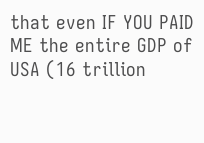that even IF YOU PAID ME the entire GDP of USA (16 trillion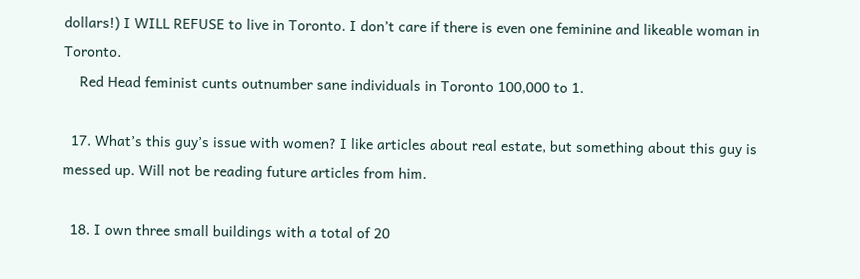dollars!) I WILL REFUSE to live in Toronto. I don’t care if there is even one feminine and likeable woman in Toronto.
    Red Head feminist cunts outnumber sane individuals in Toronto 100,000 to 1.

  17. What’s this guy’s issue with women? I like articles about real estate, but something about this guy is messed up. Will not be reading future articles from him.

  18. I own three small buildings with a total of 20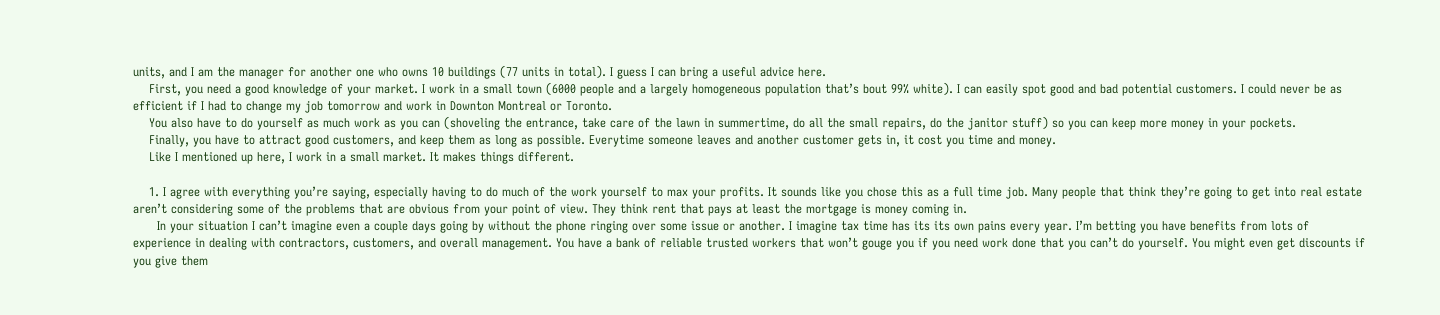units, and I am the manager for another one who owns 10 buildings (77 units in total). I guess I can bring a useful advice here.
    First, you need a good knowledge of your market. I work in a small town (6000 people and a largely homogeneous population that’s bout 99% white). I can easily spot good and bad potential customers. I could never be as efficient if I had to change my job tomorrow and work in Downton Montreal or Toronto.
    You also have to do yourself as much work as you can (shoveling the entrance, take care of the lawn in summertime, do all the small repairs, do the janitor stuff) so you can keep more money in your pockets.
    Finally, you have to attract good customers, and keep them as long as possible. Everytime someone leaves and another customer gets in, it cost you time and money.
    Like I mentioned up here, I work in a small market. It makes things different.

    1. I agree with everything you’re saying, especially having to do much of the work yourself to max your profits. It sounds like you chose this as a full time job. Many people that think they’re going to get into real estate aren’t considering some of the problems that are obvious from your point of view. They think rent that pays at least the mortgage is money coming in.
      In your situation I can’t imagine even a couple days going by without the phone ringing over some issue or another. I imagine tax time has its its own pains every year. I’m betting you have benefits from lots of experience in dealing with contractors, customers, and overall management. You have a bank of reliable trusted workers that won’t gouge you if you need work done that you can’t do yourself. You might even get discounts if you give them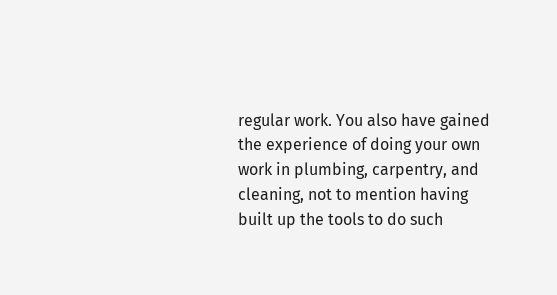regular work. You also have gained the experience of doing your own work in plumbing, carpentry, and cleaning, not to mention having built up the tools to do such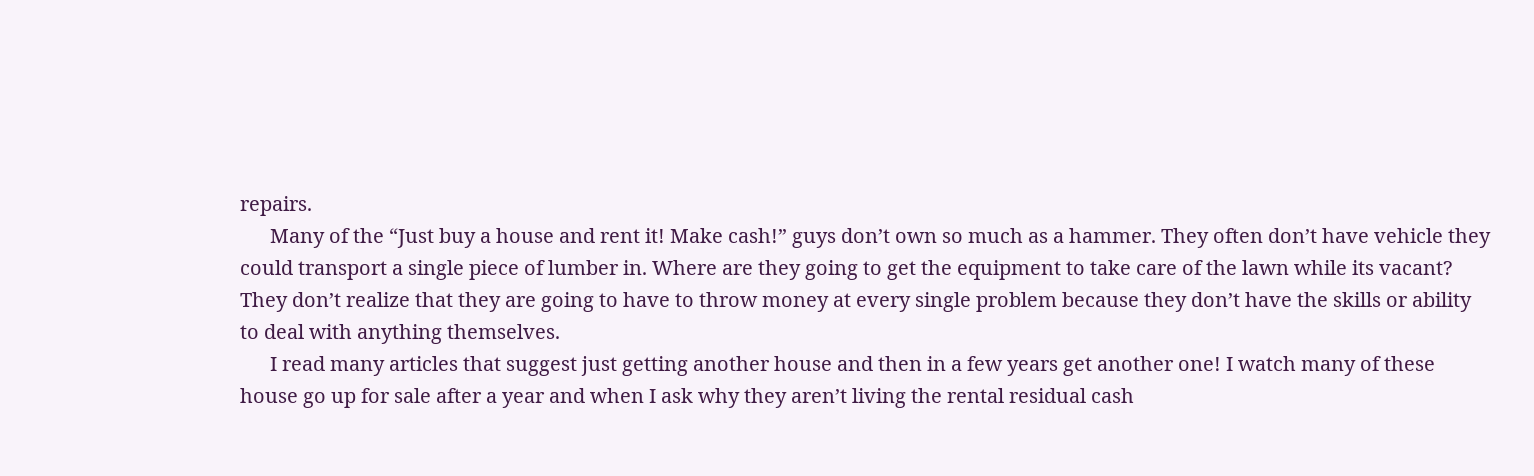repairs.
      Many of the “Just buy a house and rent it! Make cash!” guys don’t own so much as a hammer. They often don’t have vehicle they could transport a single piece of lumber in. Where are they going to get the equipment to take care of the lawn while its vacant? They don’t realize that they are going to have to throw money at every single problem because they don’t have the skills or ability to deal with anything themselves.
      I read many articles that suggest just getting another house and then in a few years get another one! I watch many of these house go up for sale after a year and when I ask why they aren’t living the rental residual cash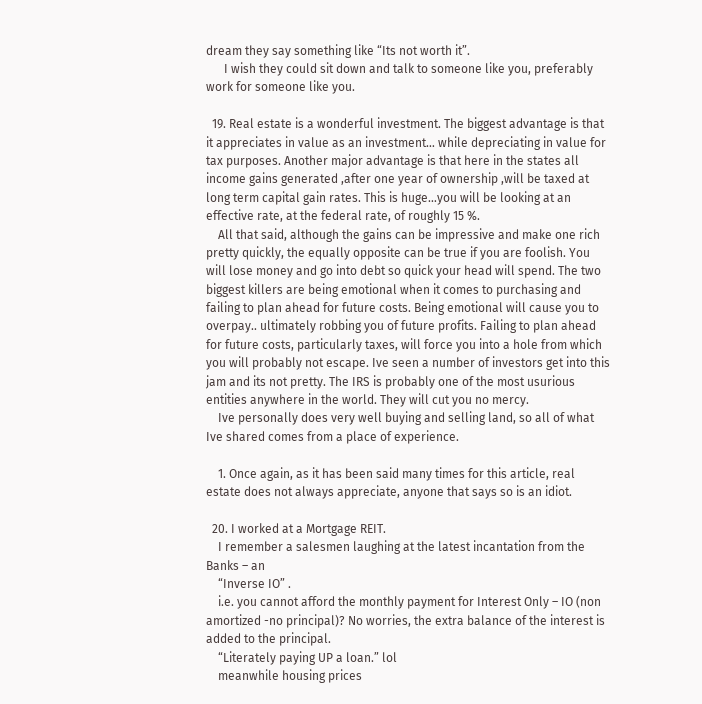dream they say something like “Its not worth it”.
      I wish they could sit down and talk to someone like you, preferably work for someone like you.

  19. Real estate is a wonderful investment. The biggest advantage is that it appreciates in value as an investment… while depreciating in value for tax purposes. Another major advantage is that here in the states all income gains generated ,after one year of ownership ,will be taxed at long term capital gain rates. This is huge…you will be looking at an effective rate, at the federal rate, of roughly 15 %.
    All that said, although the gains can be impressive and make one rich pretty quickly, the equally opposite can be true if you are foolish. You will lose money and go into debt so quick your head will spend. The two biggest killers are being emotional when it comes to purchasing and failing to plan ahead for future costs. Being emotional will cause you to overpay.. ultimately robbing you of future profits. Failing to plan ahead for future costs, particularly taxes, will force you into a hole from which you will probably not escape. Ive seen a number of investors get into this jam and its not pretty. The IRS is probably one of the most usurious entities anywhere in the world. They will cut you no mercy.
    Ive personally does very well buying and selling land, so all of what Ive shared comes from a place of experience.

    1. Once again, as it has been said many times for this article, real estate does not always appreciate, anyone that says so is an idiot.

  20. I worked at a Mortgage REIT.
    I remember a salesmen laughing at the latest incantation from the Banks – an
    “Inverse IO” .
    i.e. you cannot afford the monthly payment for Interest Only – IO (non amortized -no principal)? No worries, the extra balance of the interest is added to the principal.
    “Literately paying UP a loan.” lol
    meanwhile housing prices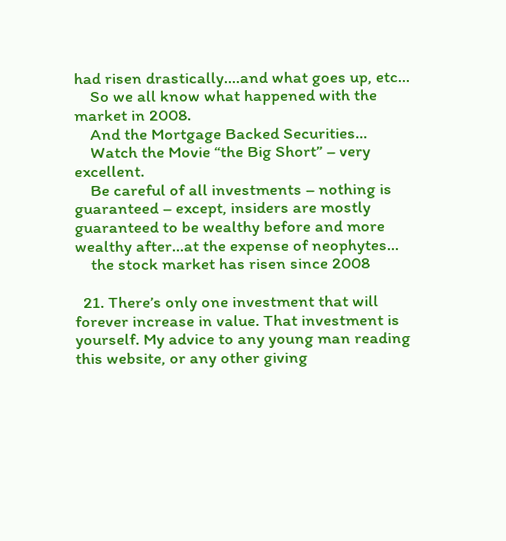had risen drastically….and what goes up, etc…
    So we all know what happened with the market in 2008.
    And the Mortgage Backed Securities…
    Watch the Movie “the Big Short” – very excellent.
    Be careful of all investments – nothing is guaranteed – except, insiders are mostly guaranteed to be wealthy before and more wealthy after…at the expense of neophytes…
    the stock market has risen since 2008

  21. There’s only one investment that will forever increase in value. That investment is yourself. My advice to any young man reading this website, or any other giving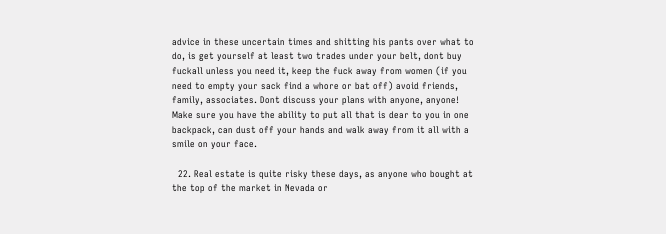advice in these uncertain times and shitting his pants over what to do, is get yourself at least two trades under your belt, dont buy fuckall unless you need it, keep the fuck away from women (if you need to empty your sack find a whore or bat off) avoid friends, family, associates. Dont discuss your plans with anyone, anyone! Make sure you have the ability to put all that is dear to you in one backpack, can dust off your hands and walk away from it all with a smile on your face.

  22. Real estate is quite risky these days, as anyone who bought at the top of the market in Nevada or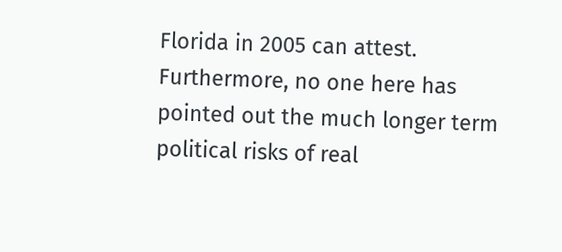Florida in 2005 can attest. Furthermore, no one here has pointed out the much longer term political risks of real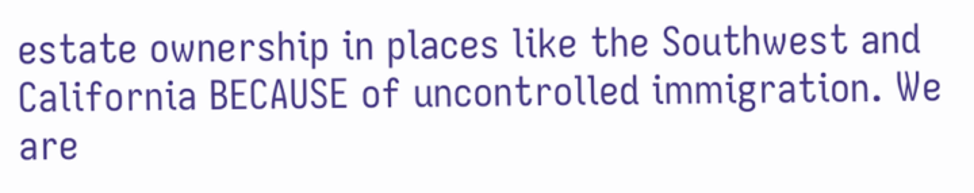estate ownership in places like the Southwest and California BECAUSE of uncontrolled immigration. We are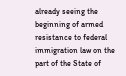already seeing the beginning of armed resistance to federal immigration law on the part of the State of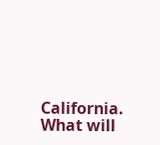California. What will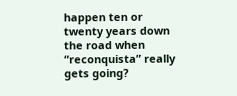happen ten or twenty years down the road when “reconquista” really gets going?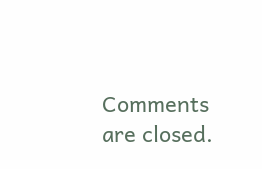Comments are closed.